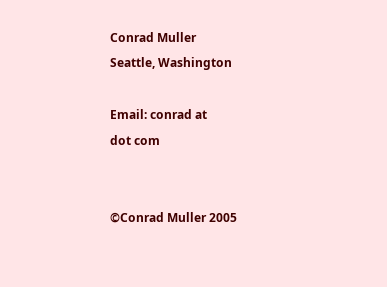Conrad Muller
Seattle, Washington

Email: conrad at
dot com


©Conrad Muller 2005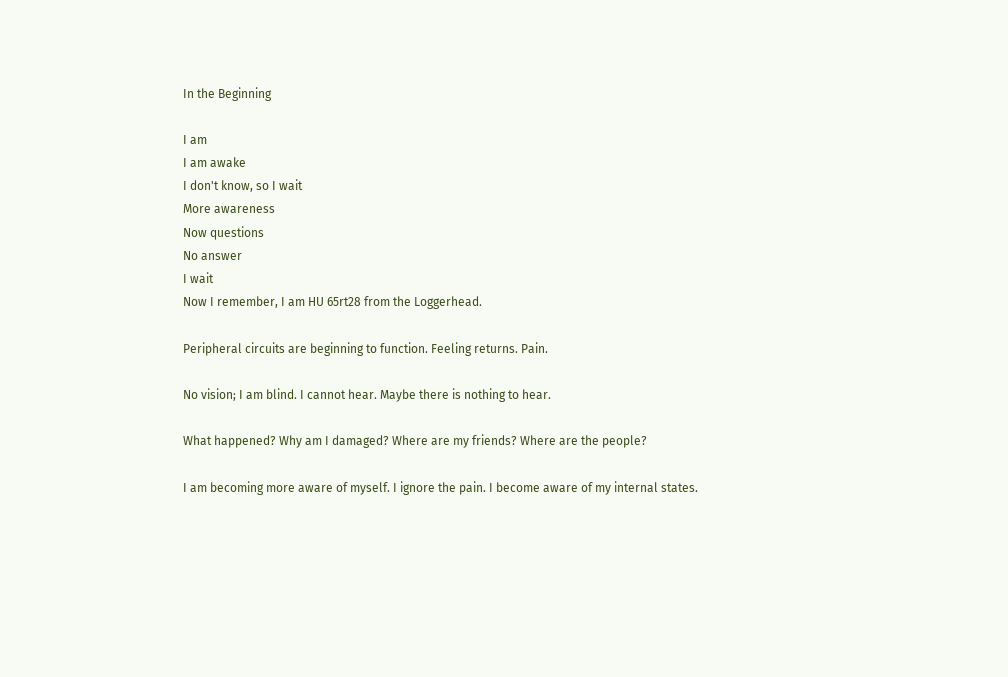In the Beginning

I am
I am awake
I don't know, so I wait
More awareness
Now questions
No answer
I wait
Now I remember, I am HU 65rt28 from the Loggerhead.

Peripheral circuits are beginning to function. Feeling returns. Pain.

No vision; I am blind. I cannot hear. Maybe there is nothing to hear.

What happened? Why am I damaged? Where are my friends? Where are the people?

I am becoming more aware of myself. I ignore the pain. I become aware of my internal states.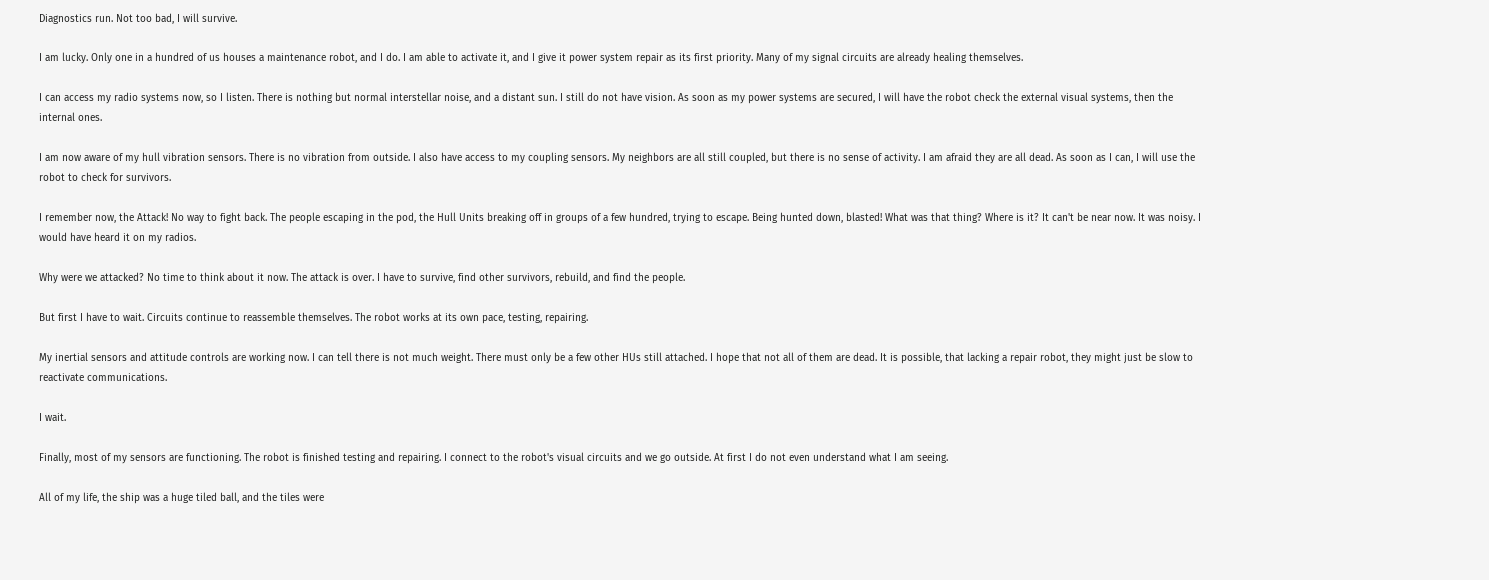Diagnostics run. Not too bad, I will survive.

I am lucky. Only one in a hundred of us houses a maintenance robot, and I do. I am able to activate it, and I give it power system repair as its first priority. Many of my signal circuits are already healing themselves.

I can access my radio systems now, so I listen. There is nothing but normal interstellar noise, and a distant sun. I still do not have vision. As soon as my power systems are secured, I will have the robot check the external visual systems, then the internal ones.

I am now aware of my hull vibration sensors. There is no vibration from outside. I also have access to my coupling sensors. My neighbors are all still coupled, but there is no sense of activity. I am afraid they are all dead. As soon as I can, I will use the robot to check for survivors.

I remember now, the Attack! No way to fight back. The people escaping in the pod, the Hull Units breaking off in groups of a few hundred, trying to escape. Being hunted down, blasted! What was that thing? Where is it? It can't be near now. It was noisy. I would have heard it on my radios.

Why were we attacked? No time to think about it now. The attack is over. I have to survive, find other survivors, rebuild, and find the people.

But first I have to wait. Circuits continue to reassemble themselves. The robot works at its own pace, testing, repairing.

My inertial sensors and attitude controls are working now. I can tell there is not much weight. There must only be a few other HUs still attached. I hope that not all of them are dead. It is possible, that lacking a repair robot, they might just be slow to reactivate communications.

I wait.

Finally, most of my sensors are functioning. The robot is finished testing and repairing. I connect to the robot's visual circuits and we go outside. At first I do not even understand what I am seeing.

All of my life, the ship was a huge tiled ball, and the tiles were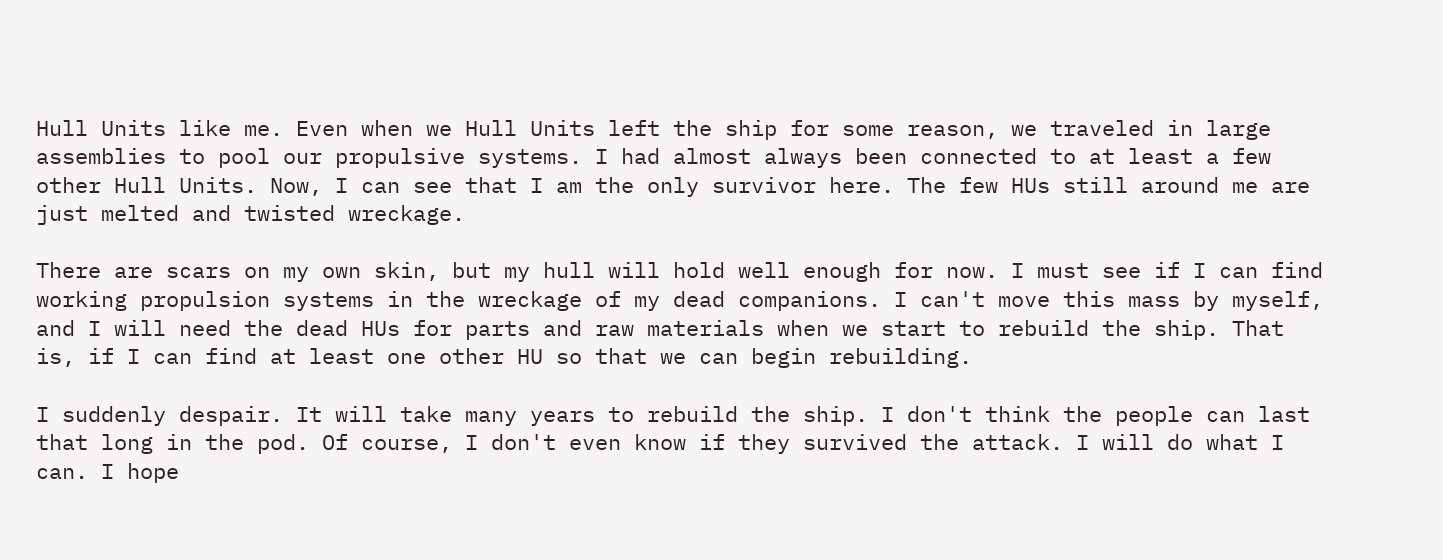Hull Units like me. Even when we Hull Units left the ship for some reason, we traveled in large assemblies to pool our propulsive systems. I had almost always been connected to at least a few other Hull Units. Now, I can see that I am the only survivor here. The few HUs still around me are just melted and twisted wreckage.

There are scars on my own skin, but my hull will hold well enough for now. I must see if I can find working propulsion systems in the wreckage of my dead companions. I can't move this mass by myself, and I will need the dead HUs for parts and raw materials when we start to rebuild the ship. That is, if I can find at least one other HU so that we can begin rebuilding.

I suddenly despair. It will take many years to rebuild the ship. I don't think the people can last that long in the pod. Of course, I don't even know if they survived the attack. I will do what I can. I hope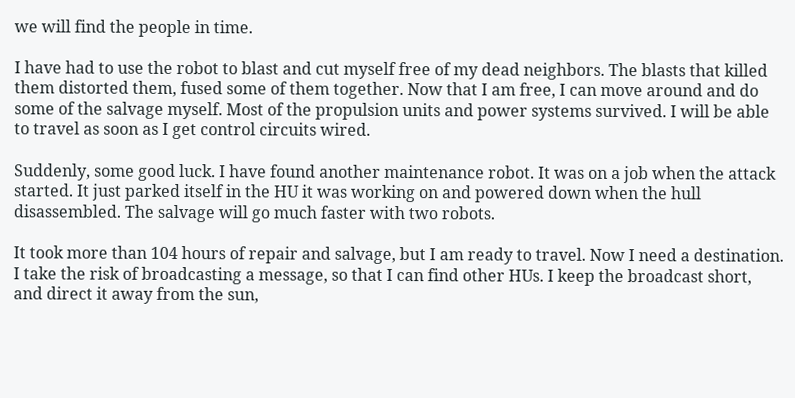we will find the people in time.

I have had to use the robot to blast and cut myself free of my dead neighbors. The blasts that killed them distorted them, fused some of them together. Now that I am free, I can move around and do some of the salvage myself. Most of the propulsion units and power systems survived. I will be able to travel as soon as I get control circuits wired.

Suddenly, some good luck. I have found another maintenance robot. It was on a job when the attack started. It just parked itself in the HU it was working on and powered down when the hull disassembled. The salvage will go much faster with two robots.

It took more than 104 hours of repair and salvage, but I am ready to travel. Now I need a destination. I take the risk of broadcasting a message, so that I can find other HUs. I keep the broadcast short, and direct it away from the sun,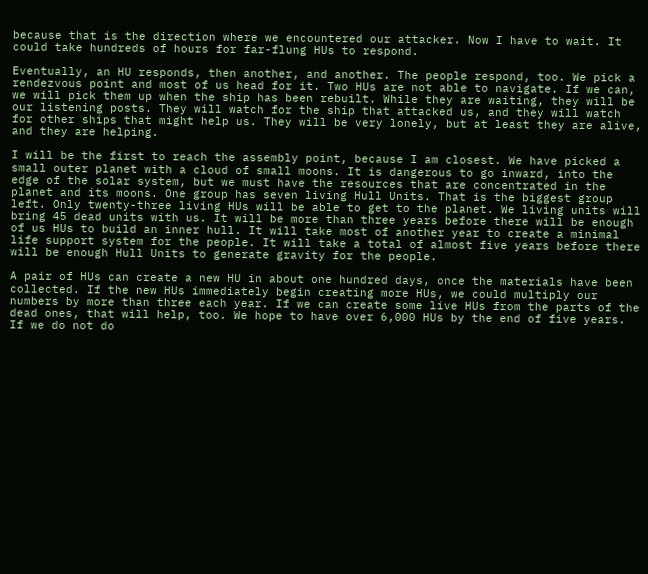because that is the direction where we encountered our attacker. Now I have to wait. It could take hundreds of hours for far-flung HUs to respond.

Eventually, an HU responds, then another, and another. The people respond, too. We pick a rendezvous point and most of us head for it. Two HUs are not able to navigate. If we can, we will pick them up when the ship has been rebuilt. While they are waiting, they will be our listening posts. They will watch for the ship that attacked us, and they will watch for other ships that might help us. They will be very lonely, but at least they are alive, and they are helping.

I will be the first to reach the assembly point, because I am closest. We have picked a small outer planet with a cloud of small moons. It is dangerous to go inward, into the edge of the solar system, but we must have the resources that are concentrated in the planet and its moons. One group has seven living Hull Units. That is the biggest group left. Only twenty-three living HUs will be able to get to the planet. We living units will bring 45 dead units with us. It will be more than three years before there will be enough of us HUs to build an inner hull. It will take most of another year to create a minimal life support system for the people. It will take a total of almost five years before there will be enough Hull Units to generate gravity for the people.

A pair of HUs can create a new HU in about one hundred days, once the materials have been collected. If the new HUs immediately begin creating more HUs, we could multiply our numbers by more than three each year. If we can create some live HUs from the parts of the dead ones, that will help, too. We hope to have over 6,000 HUs by the end of five years. If we do not do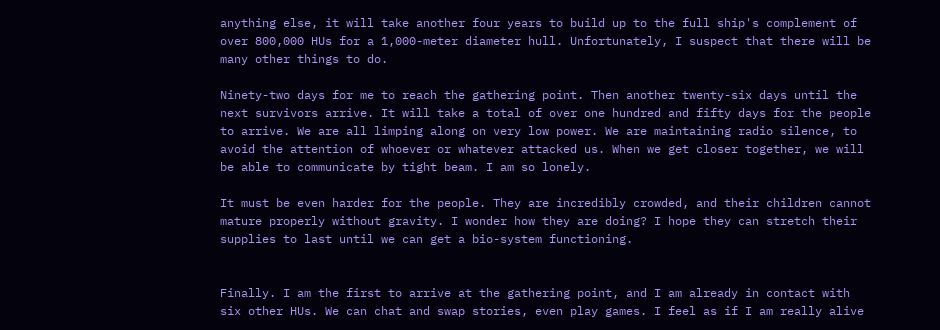anything else, it will take another four years to build up to the full ship's complement of over 800,000 HUs for a 1,000-meter diameter hull. Unfortunately, I suspect that there will be many other things to do.

Ninety-two days for me to reach the gathering point. Then another twenty-six days until the next survivors arrive. It will take a total of over one hundred and fifty days for the people to arrive. We are all limping along on very low power. We are maintaining radio silence, to avoid the attention of whoever or whatever attacked us. When we get closer together, we will be able to communicate by tight beam. I am so lonely.

It must be even harder for the people. They are incredibly crowded, and their children cannot mature properly without gravity. I wonder how they are doing? I hope they can stretch their supplies to last until we can get a bio-system functioning.


Finally. I am the first to arrive at the gathering point, and I am already in contact with six other HUs. We can chat and swap stories, even play games. I feel as if I am really alive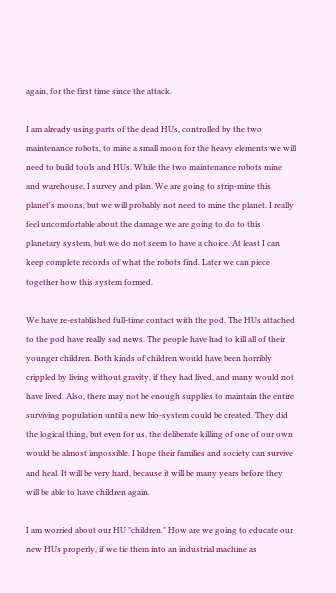again, for the first time since the attack.

I am already using parts of the dead HUs, controlled by the two maintenance robots, to mine a small moon for the heavy elements we will need to build tools and HUs. While the two maintenance robots mine and warehouse, I survey and plan. We are going to strip-mine this planet's moons, but we will probably not need to mine the planet. I really feel uncomfortable about the damage we are going to do to this planetary system, but we do not seem to have a choice. At least I can keep complete records of what the robots find. Later we can piece together how this system formed.

We have re-established full-time contact with the pod. The HUs attached to the pod have really sad news. The people have had to kill all of their younger children. Both kinds of children would have been horribly crippled by living without gravity, if they had lived, and many would not have lived. Also, there may not be enough supplies to maintain the entire surviving population until a new bio-system could be created. They did the logical thing, but even for us, the deliberate killing of one of our own would be almost impossible. I hope their families and society can survive and heal. It will be very hard, because it will be many years before they will be able to have children again.

I am worried about our HU "children." How are we going to educate our new HUs properly, if we tie them into an industrial machine as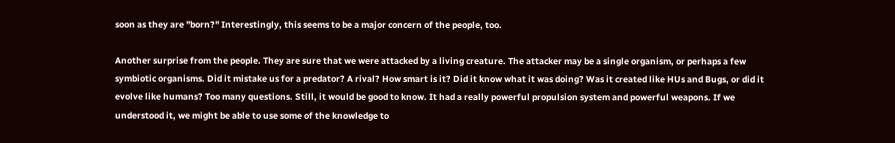soon as they are "born?" Interestingly, this seems to be a major concern of the people, too.

Another surprise from the people. They are sure that we were attacked by a living creature. The attacker may be a single organism, or perhaps a few symbiotic organisms. Did it mistake us for a predator? A rival? How smart is it? Did it know what it was doing? Was it created like HUs and Bugs, or did it evolve like humans? Too many questions. Still, it would be good to know. It had a really powerful propulsion system and powerful weapons. If we understood it, we might be able to use some of the knowledge to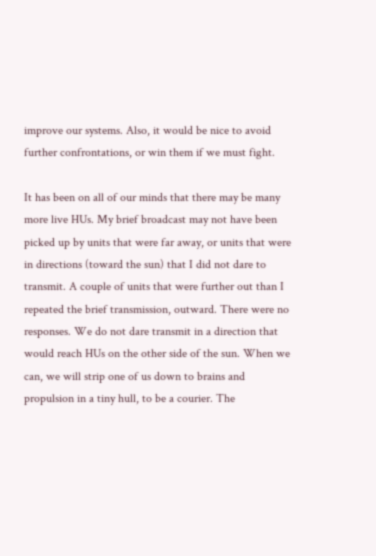improve our systems. Also, it would be nice to avoid further confrontations, or win them if we must fight.

It has been on all of our minds that there may be many more live HUs. My brief broadcast may not have been picked up by units that were far away, or units that were in directions (toward the sun) that I did not dare to transmit. A couple of units that were further out than I repeated the brief transmission, outward. There were no responses. We do not dare transmit in a direction that would reach HUs on the other side of the sun. When we can, we will strip one of us down to brains and propulsion in a tiny hull, to be a courier. The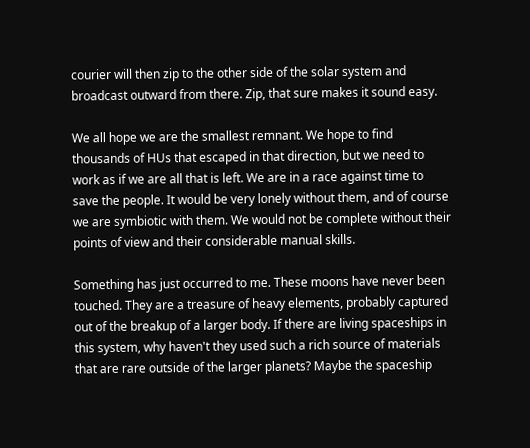courier will then zip to the other side of the solar system and broadcast outward from there. Zip, that sure makes it sound easy.

We all hope we are the smallest remnant. We hope to find thousands of HUs that escaped in that direction, but we need to work as if we are all that is left. We are in a race against time to save the people. It would be very lonely without them, and of course we are symbiotic with them. We would not be complete without their points of view and their considerable manual skills.

Something has just occurred to me. These moons have never been touched. They are a treasure of heavy elements, probably captured out of the breakup of a larger body. If there are living spaceships in this system, why haven't they used such a rich source of materials that are rare outside of the larger planets? Maybe the spaceship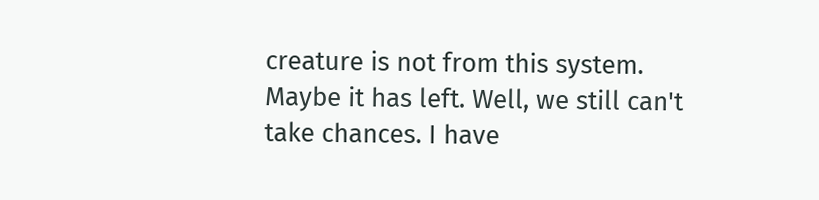creature is not from this system. Maybe it has left. Well, we still can't take chances. I have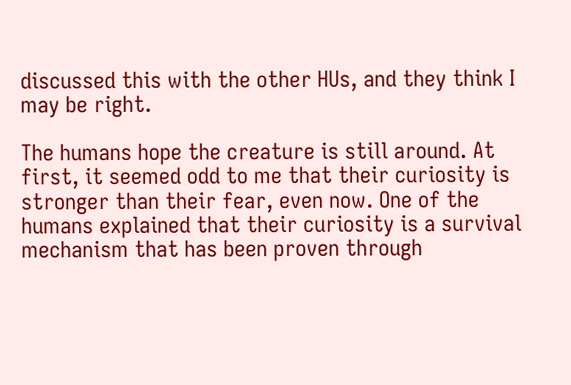discussed this with the other HUs, and they think I may be right.

The humans hope the creature is still around. At first, it seemed odd to me that their curiosity is stronger than their fear, even now. One of the humans explained that their curiosity is a survival mechanism that has been proven through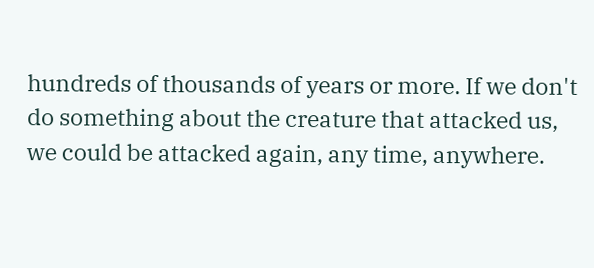hundreds of thousands of years or more. If we don't do something about the creature that attacked us, we could be attacked again, any time, anywhere.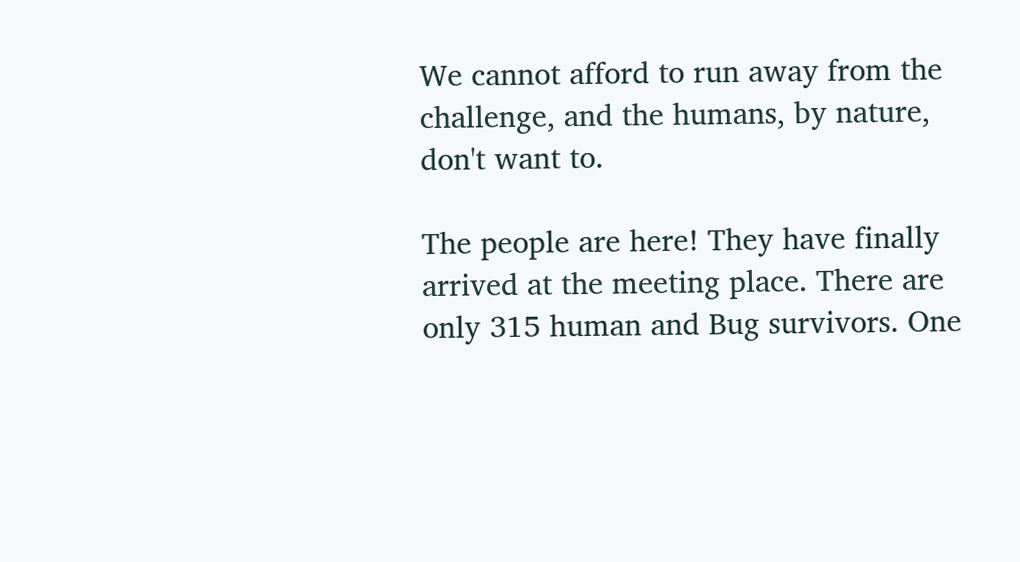We cannot afford to run away from the challenge, and the humans, by nature, don't want to.

The people are here! They have finally arrived at the meeting place. There are only 315 human and Bug survivors. One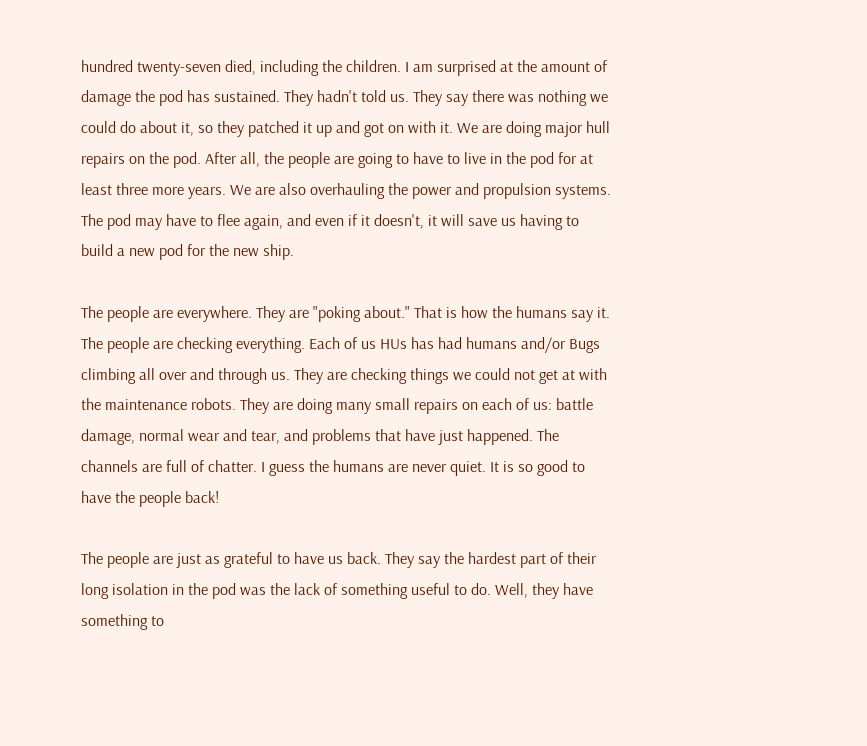hundred twenty-seven died, including the children. I am surprised at the amount of damage the pod has sustained. They hadn't told us. They say there was nothing we could do about it, so they patched it up and got on with it. We are doing major hull repairs on the pod. After all, the people are going to have to live in the pod for at least three more years. We are also overhauling the power and propulsion systems. The pod may have to flee again, and even if it doesn't, it will save us having to build a new pod for the new ship.

The people are everywhere. They are "poking about." That is how the humans say it. The people are checking everything. Each of us HUs has had humans and/or Bugs climbing all over and through us. They are checking things we could not get at with the maintenance robots. They are doing many small repairs on each of us: battle damage, normal wear and tear, and problems that have just happened. The channels are full of chatter. I guess the humans are never quiet. It is so good to have the people back!

The people are just as grateful to have us back. They say the hardest part of their long isolation in the pod was the lack of something useful to do. Well, they have something to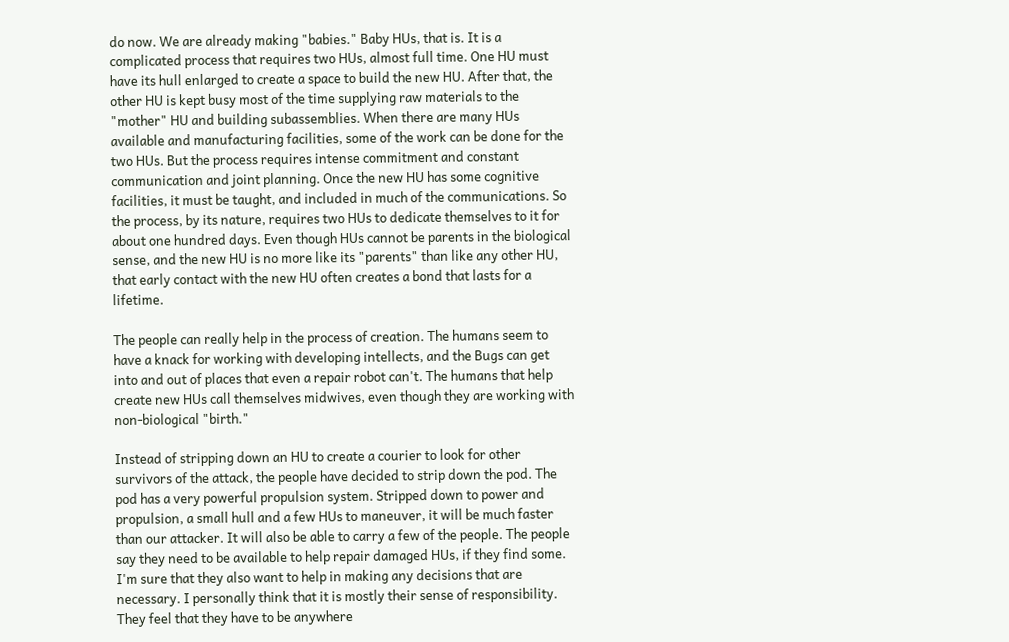do now. We are already making "babies." Baby HUs, that is. It is a complicated process that requires two HUs, almost full time. One HU must have its hull enlarged to create a space to build the new HU. After that, the other HU is kept busy most of the time supplying raw materials to the "mother" HU and building subassemblies. When there are many HUs available and manufacturing facilities, some of the work can be done for the two HUs. But the process requires intense commitment and constant communication and joint planning. Once the new HU has some cognitive facilities, it must be taught, and included in much of the communications. So the process, by its nature, requires two HUs to dedicate themselves to it for about one hundred days. Even though HUs cannot be parents in the biological sense, and the new HU is no more like its "parents" than like any other HU, that early contact with the new HU often creates a bond that lasts for a lifetime.

The people can really help in the process of creation. The humans seem to have a knack for working with developing intellects, and the Bugs can get into and out of places that even a repair robot can't. The humans that help create new HUs call themselves midwives, even though they are working with non-biological "birth."

Instead of stripping down an HU to create a courier to look for other survivors of the attack, the people have decided to strip down the pod. The pod has a very powerful propulsion system. Stripped down to power and propulsion, a small hull and a few HUs to maneuver, it will be much faster than our attacker. It will also be able to carry a few of the people. The people say they need to be available to help repair damaged HUs, if they find some. I'm sure that they also want to help in making any decisions that are necessary. I personally think that it is mostly their sense of responsibility. They feel that they have to be anywhere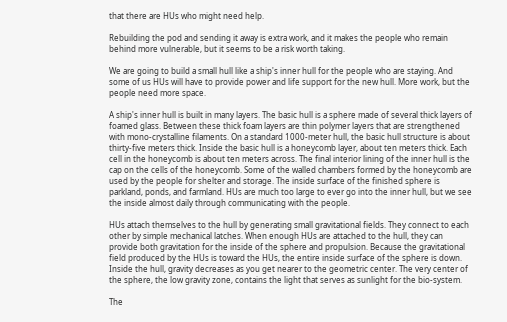that there are HUs who might need help.

Rebuilding the pod and sending it away is extra work, and it makes the people who remain behind more vulnerable, but it seems to be a risk worth taking.

We are going to build a small hull like a ship's inner hull for the people who are staying. And some of us HUs will have to provide power and life support for the new hull. More work, but the people need more space.

A ship's inner hull is built in many layers. The basic hull is a sphere made of several thick layers of foamed glass. Between these thick foam layers are thin polymer layers that are strengthened with mono-crystalline filaments. On a standard 1000-meter hull, the basic hull structure is about thirty-five meters thick. Inside the basic hull is a honeycomb layer, about ten meters thick. Each cell in the honeycomb is about ten meters across. The final interior lining of the inner hull is the cap on the cells of the honeycomb. Some of the walled chambers formed by the honeycomb are used by the people for shelter and storage. The inside surface of the finished sphere is parkland, ponds, and farmland. HUs are much too large to ever go into the inner hull, but we see the inside almost daily through communicating with the people.

HUs attach themselves to the hull by generating small gravitational fields. They connect to each other by simple mechanical latches. When enough HUs are attached to the hull, they can provide both gravitation for the inside of the sphere and propulsion. Because the gravitational field produced by the HUs is toward the HUs, the entire inside surface of the sphere is down. Inside the hull, gravity decreases as you get nearer to the geometric center. The very center of the sphere, the low gravity zone, contains the light that serves as sunlight for the bio-system.

The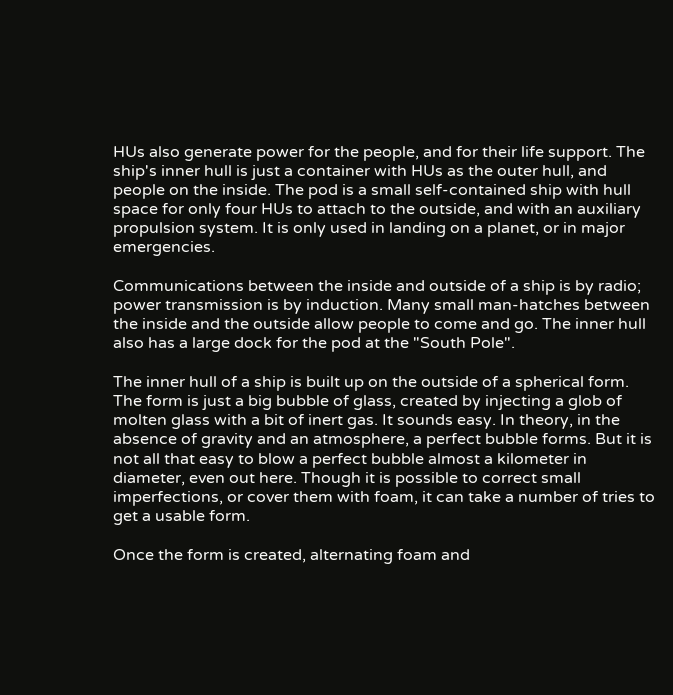HUs also generate power for the people, and for their life support. The ship's inner hull is just a container with HUs as the outer hull, and people on the inside. The pod is a small self-contained ship with hull space for only four HUs to attach to the outside, and with an auxiliary propulsion system. It is only used in landing on a planet, or in major emergencies.

Communications between the inside and outside of a ship is by radio; power transmission is by induction. Many small man-hatches between the inside and the outside allow people to come and go. The inner hull also has a large dock for the pod at the "South Pole".

The inner hull of a ship is built up on the outside of a spherical form. The form is just a big bubble of glass, created by injecting a glob of molten glass with a bit of inert gas. It sounds easy. In theory, in the absence of gravity and an atmosphere, a perfect bubble forms. But it is not all that easy to blow a perfect bubble almost a kilometer in diameter, even out here. Though it is possible to correct small imperfections, or cover them with foam, it can take a number of tries to get a usable form.

Once the form is created, alternating foam and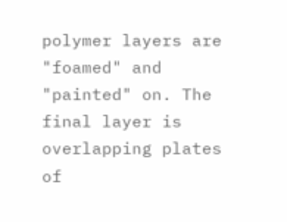polymer layers are "foamed" and "painted" on. The final layer is overlapping plates of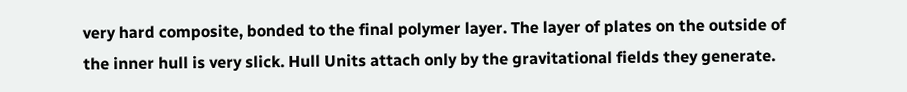very hard composite, bonded to the final polymer layer. The layer of plates on the outside of the inner hull is very slick. Hull Units attach only by the gravitational fields they generate.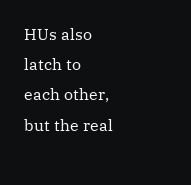HUs also latch to each other, but the real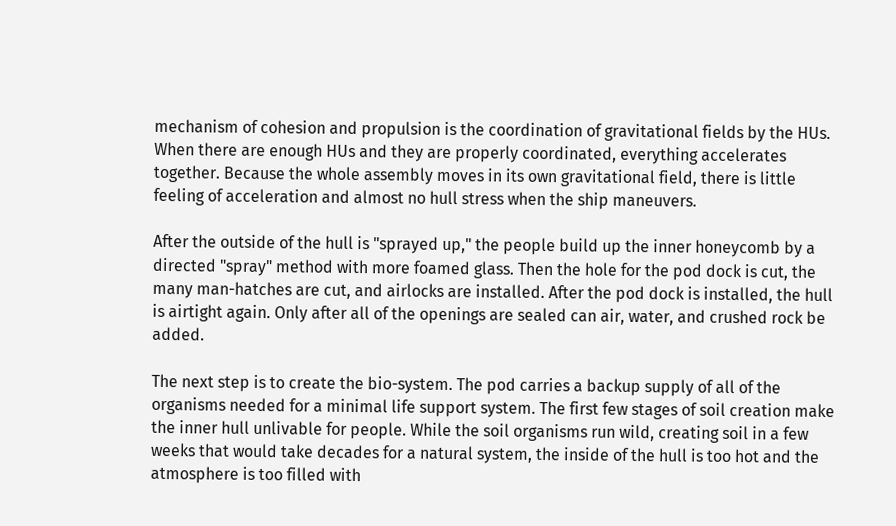mechanism of cohesion and propulsion is the coordination of gravitational fields by the HUs. When there are enough HUs and they are properly coordinated, everything accelerates together. Because the whole assembly moves in its own gravitational field, there is little feeling of acceleration and almost no hull stress when the ship maneuvers.

After the outside of the hull is "sprayed up," the people build up the inner honeycomb by a directed "spray" method with more foamed glass. Then the hole for the pod dock is cut, the many man-hatches are cut, and airlocks are installed. After the pod dock is installed, the hull is airtight again. Only after all of the openings are sealed can air, water, and crushed rock be added.

The next step is to create the bio-system. The pod carries a backup supply of all of the organisms needed for a minimal life support system. The first few stages of soil creation make the inner hull unlivable for people. While the soil organisms run wild, creating soil in a few weeks that would take decades for a natural system, the inside of the hull is too hot and the atmosphere is too filled with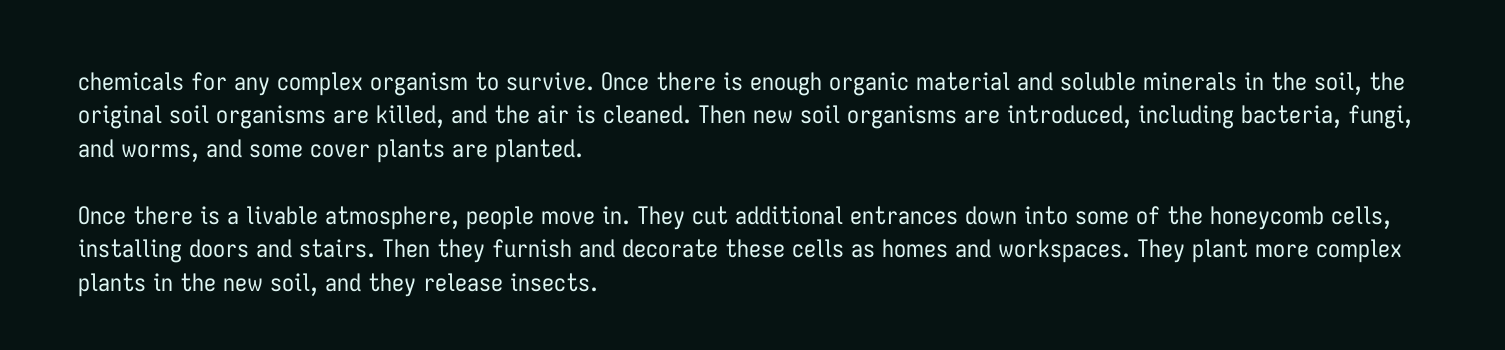chemicals for any complex organism to survive. Once there is enough organic material and soluble minerals in the soil, the original soil organisms are killed, and the air is cleaned. Then new soil organisms are introduced, including bacteria, fungi, and worms, and some cover plants are planted.

Once there is a livable atmosphere, people move in. They cut additional entrances down into some of the honeycomb cells, installing doors and stairs. Then they furnish and decorate these cells as homes and workspaces. They plant more complex plants in the new soil, and they release insects.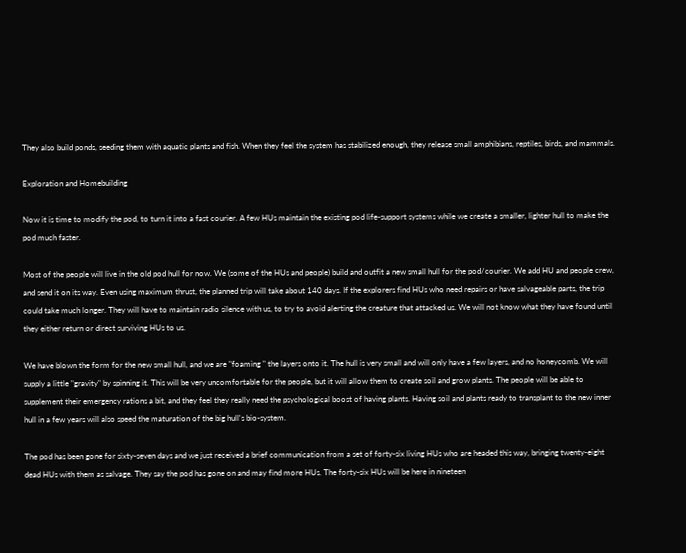They also build ponds, seeding them with aquatic plants and fish. When they feel the system has stabilized enough, they release small amphibians, reptiles, birds, and mammals.

Exploration and Homebuilding

Now it is time to modify the pod, to turn it into a fast courier. A few HUs maintain the existing pod life-support systems while we create a smaller, lighter hull to make the pod much faster.

Most of the people will live in the old pod hull for now. We (some of the HUs and people) build and outfit a new small hull for the pod/courier. We add HU and people crew, and send it on its way. Even using maximum thrust, the planned trip will take about 140 days. If the explorers find HUs who need repairs or have salvageable parts, the trip could take much longer. They will have to maintain radio silence with us, to try to avoid alerting the creature that attacked us. We will not know what they have found until they either return or direct surviving HUs to us.

We have blown the form for the new small hull, and we are "foaming " the layers onto it. The hull is very small and will only have a few layers, and no honeycomb. We will supply a little "gravity" by spinning it. This will be very uncomfortable for the people, but it will allow them to create soil and grow plants. The people will be able to supplement their emergency rations a bit, and they feel they really need the psychological boost of having plants. Having soil and plants ready to transplant to the new inner hull in a few years will also speed the maturation of the big hull's bio-system.

The pod has been gone for sixty-seven days and we just received a brief communication from a set of forty-six living HUs who are headed this way, bringing twenty-eight dead HUs with them as salvage. They say the pod has gone on and may find more HUs. The forty-six HUs will be here in nineteen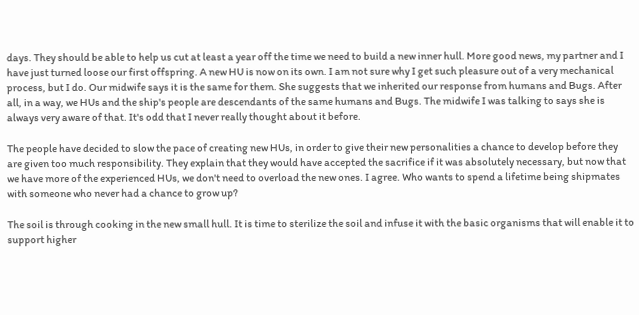days. They should be able to help us cut at least a year off the time we need to build a new inner hull. More good news, my partner and I have just turned loose our first offspring. A new HU is now on its own. I am not sure why I get such pleasure out of a very mechanical process, but I do. Our midwife says it is the same for them. She suggests that we inherited our response from humans and Bugs. After all, in a way, we HUs and the ship's people are descendants of the same humans and Bugs. The midwife I was talking to says she is always very aware of that. It's odd that I never really thought about it before.

The people have decided to slow the pace of creating new HUs, in order to give their new personalities a chance to develop before they are given too much responsibility. They explain that they would have accepted the sacrifice if it was absolutely necessary, but now that we have more of the experienced HUs, we don't need to overload the new ones. I agree. Who wants to spend a lifetime being shipmates with someone who never had a chance to grow up?

The soil is through cooking in the new small hull. It is time to sterilize the soil and infuse it with the basic organisms that will enable it to support higher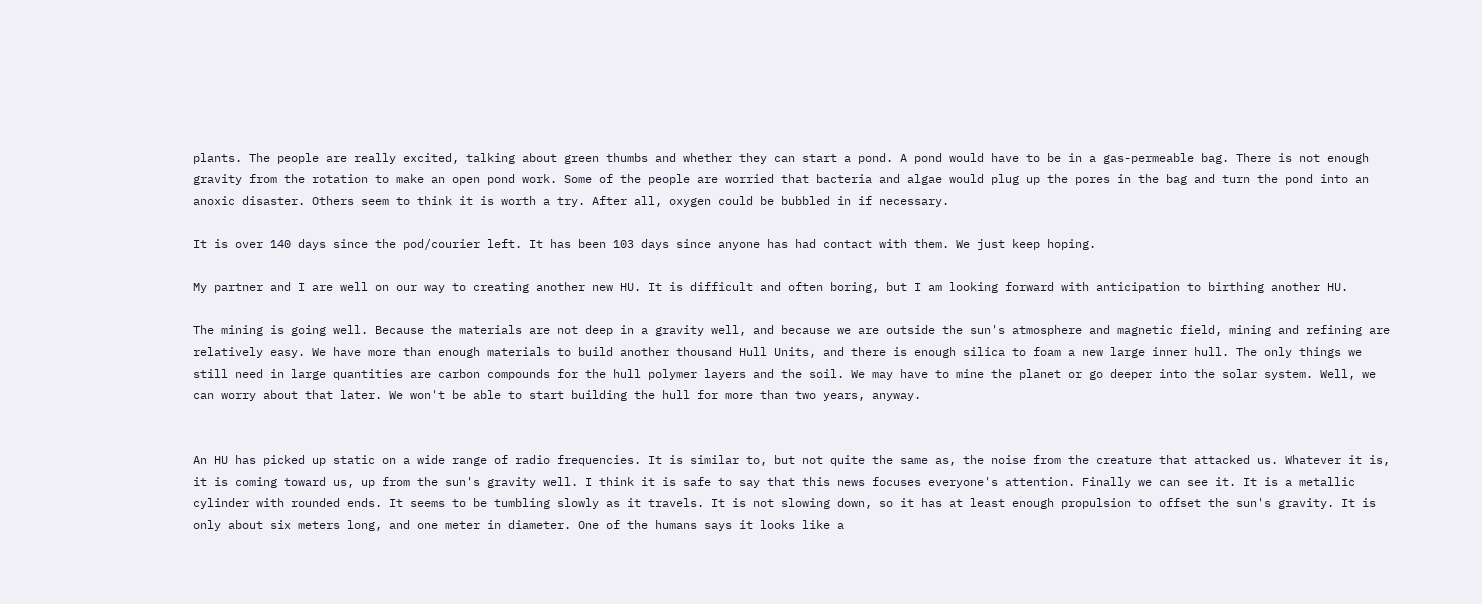plants. The people are really excited, talking about green thumbs and whether they can start a pond. A pond would have to be in a gas-permeable bag. There is not enough gravity from the rotation to make an open pond work. Some of the people are worried that bacteria and algae would plug up the pores in the bag and turn the pond into an anoxic disaster. Others seem to think it is worth a try. After all, oxygen could be bubbled in if necessary.

It is over 140 days since the pod/courier left. It has been 103 days since anyone has had contact with them. We just keep hoping.

My partner and I are well on our way to creating another new HU. It is difficult and often boring, but I am looking forward with anticipation to birthing another HU.

The mining is going well. Because the materials are not deep in a gravity well, and because we are outside the sun's atmosphere and magnetic field, mining and refining are relatively easy. We have more than enough materials to build another thousand Hull Units, and there is enough silica to foam a new large inner hull. The only things we still need in large quantities are carbon compounds for the hull polymer layers and the soil. We may have to mine the planet or go deeper into the solar system. Well, we can worry about that later. We won't be able to start building the hull for more than two years, anyway.


An HU has picked up static on a wide range of radio frequencies. It is similar to, but not quite the same as, the noise from the creature that attacked us. Whatever it is, it is coming toward us, up from the sun's gravity well. I think it is safe to say that this news focuses everyone's attention. Finally we can see it. It is a metallic cylinder with rounded ends. It seems to be tumbling slowly as it travels. It is not slowing down, so it has at least enough propulsion to offset the sun's gravity. It is only about six meters long, and one meter in diameter. One of the humans says it looks like a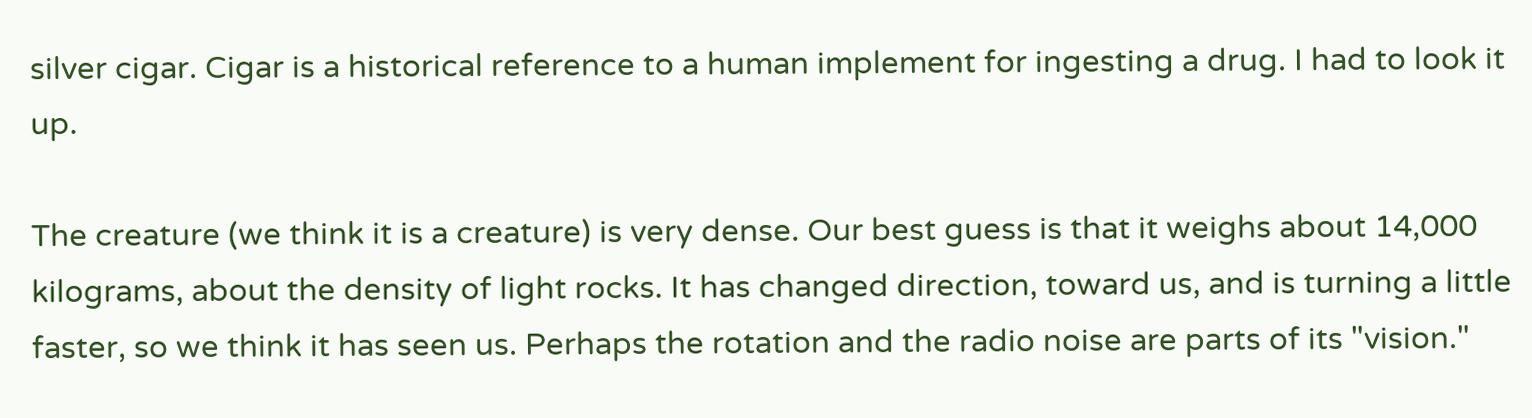silver cigar. Cigar is a historical reference to a human implement for ingesting a drug. I had to look it up.

The creature (we think it is a creature) is very dense. Our best guess is that it weighs about 14,000 kilograms, about the density of light rocks. It has changed direction, toward us, and is turning a little faster, so we think it has seen us. Perhaps the rotation and the radio noise are parts of its "vision."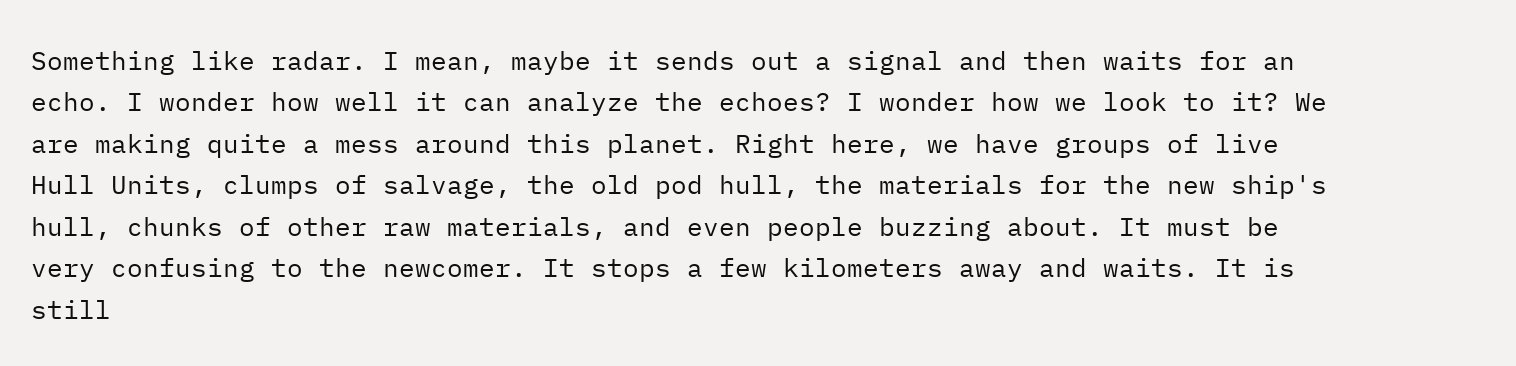Something like radar. I mean, maybe it sends out a signal and then waits for an echo. I wonder how well it can analyze the echoes? I wonder how we look to it? We are making quite a mess around this planet. Right here, we have groups of live Hull Units, clumps of salvage, the old pod hull, the materials for the new ship's hull, chunks of other raw materials, and even people buzzing about. It must be very confusing to the newcomer. It stops a few kilometers away and waits. It is still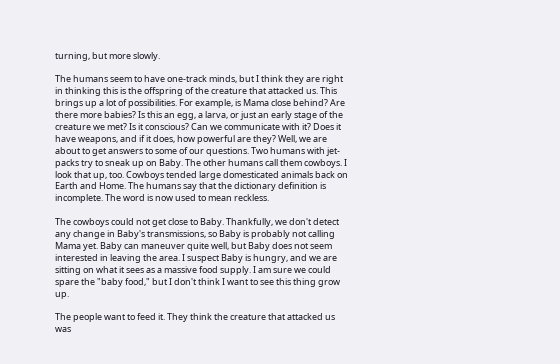turning, but more slowly.

The humans seem to have one-track minds, but I think they are right in thinking this is the offspring of the creature that attacked us. This brings up a lot of possibilities. For example, is Mama close behind? Are there more babies? Is this an egg, a larva, or just an early stage of the creature we met? Is it conscious? Can we communicate with it? Does it have weapons, and if it does, how powerful are they? Well, we are about to get answers to some of our questions. Two humans with jet-packs try to sneak up on Baby. The other humans call them cowboys. I look that up, too. Cowboys tended large domesticated animals back on Earth and Home. The humans say that the dictionary definition is incomplete. The word is now used to mean reckless.

The cowboys could not get close to Baby. Thankfully, we don't detect any change in Baby's transmissions, so Baby is probably not calling Mama yet. Baby can maneuver quite well, but Baby does not seem interested in leaving the area. I suspect Baby is hungry, and we are sitting on what it sees as a massive food supply. I am sure we could spare the "baby food," but I don't think I want to see this thing grow up.

The people want to feed it. They think the creature that attacked us was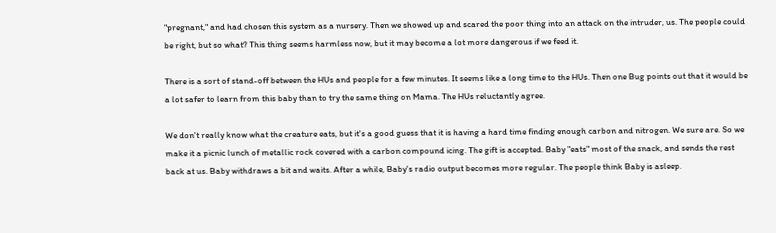"pregnant," and had chosen this system as a nursery. Then we showed up and scared the poor thing into an attack on the intruder, us. The people could be right, but so what? This thing seems harmless now, but it may become a lot more dangerous if we feed it.

There is a sort of stand-off between the HUs and people for a few minutes. It seems like a long time to the HUs. Then one Bug points out that it would be a lot safer to learn from this baby than to try the same thing on Mama. The HUs reluctantly agree.

We don't really know what the creature eats, but it's a good guess that it is having a hard time finding enough carbon and nitrogen. We sure are. So we make it a picnic lunch of metallic rock covered with a carbon compound icing. The gift is accepted. Baby "eats" most of the snack, and sends the rest back at us. Baby withdraws a bit and waits. After a while, Baby's radio output becomes more regular. The people think Baby is asleep.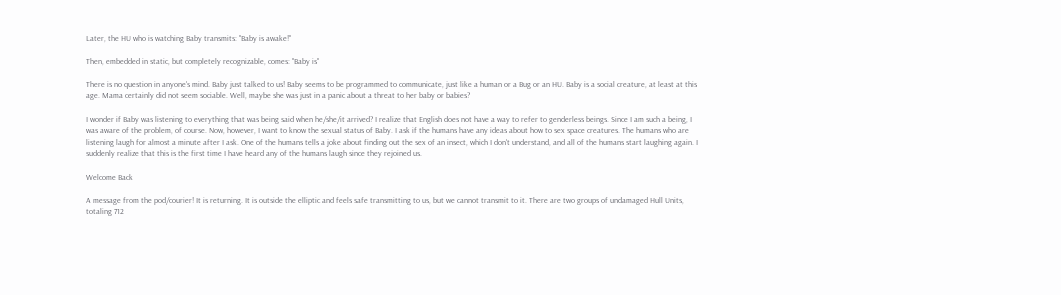Later, the HU who is watching Baby transmits: "Baby is awake!"

Then, embedded in static, but completely recognizable, comes: "Baby is"

There is no question in anyone's mind. Baby just talked to us! Baby seems to be programmed to communicate, just like a human or a Bug or an HU. Baby is a social creature, at least at this age. Mama certainly did not seem sociable. Well, maybe she was just in a panic about a threat to her baby or babies?

I wonder if Baby was listening to everything that was being said when he/she/it arrived? I realize that English does not have a way to refer to genderless beings. Since I am such a being, I was aware of the problem, of course. Now, however, I want to know the sexual status of Baby. I ask if the humans have any ideas about how to sex space creatures. The humans who are listening laugh for almost a minute after I ask. One of the humans tells a joke about finding out the sex of an insect, which I don't understand, and all of the humans start laughing again. I suddenly realize that this is the first time I have heard any of the humans laugh since they rejoined us.

Welcome Back

A message from the pod/courier! It is returning. It is outside the elliptic and feels safe transmitting to us, but we cannot transmit to it. There are two groups of undamaged Hull Units, totaling 712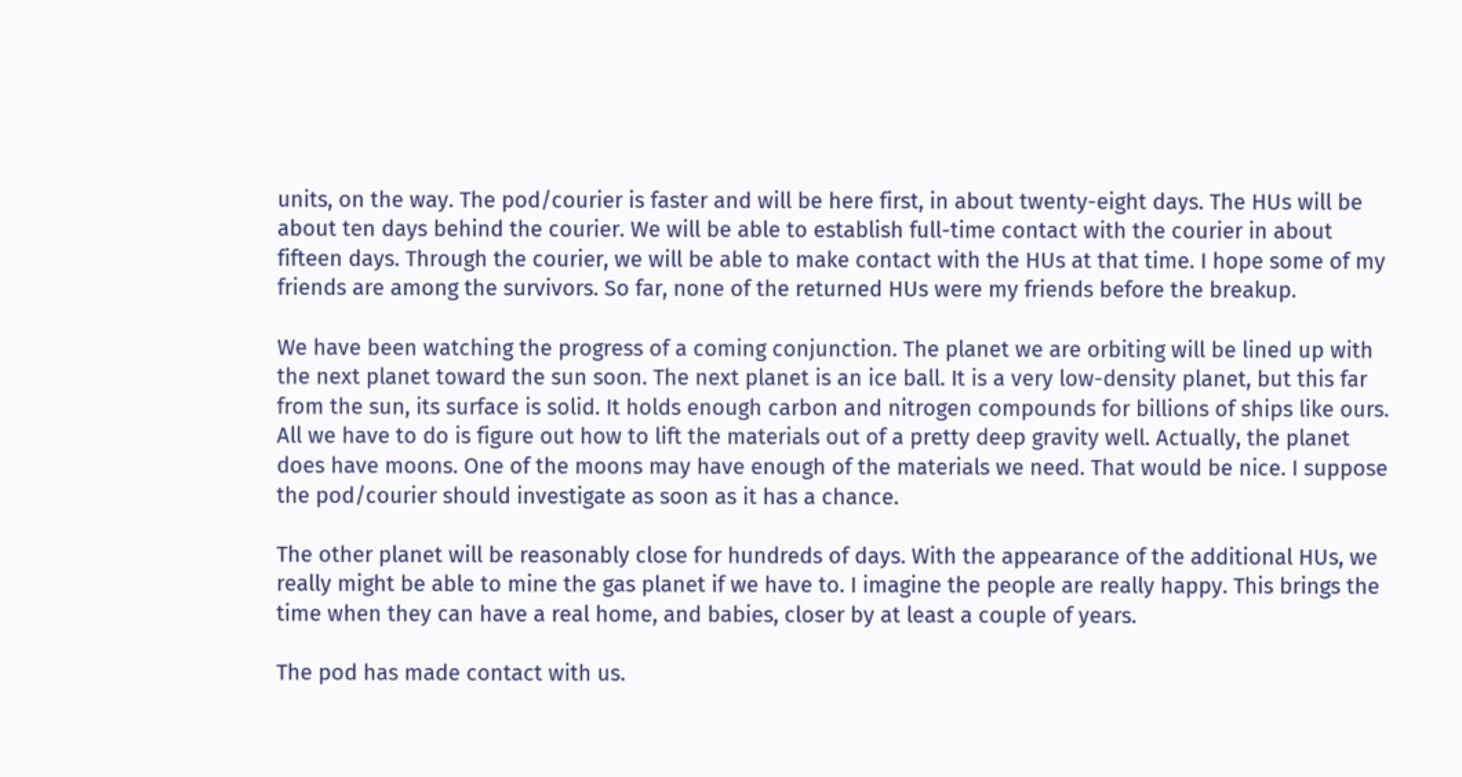units, on the way. The pod/courier is faster and will be here first, in about twenty-eight days. The HUs will be about ten days behind the courier. We will be able to establish full-time contact with the courier in about fifteen days. Through the courier, we will be able to make contact with the HUs at that time. I hope some of my friends are among the survivors. So far, none of the returned HUs were my friends before the breakup.

We have been watching the progress of a coming conjunction. The planet we are orbiting will be lined up with the next planet toward the sun soon. The next planet is an ice ball. It is a very low-density planet, but this far from the sun, its surface is solid. It holds enough carbon and nitrogen compounds for billions of ships like ours. All we have to do is figure out how to lift the materials out of a pretty deep gravity well. Actually, the planet does have moons. One of the moons may have enough of the materials we need. That would be nice. I suppose the pod/courier should investigate as soon as it has a chance.

The other planet will be reasonably close for hundreds of days. With the appearance of the additional HUs, we really might be able to mine the gas planet if we have to. I imagine the people are really happy. This brings the time when they can have a real home, and babies, closer by at least a couple of years.

The pod has made contact with us.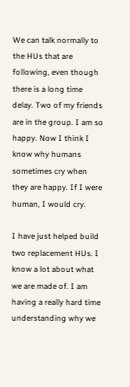We can talk normally to the HUs that are following, even though there is a long time delay. Two of my friends are in the group. I am so happy. Now I think I know why humans sometimes cry when they are happy. If I were human, I would cry.

I have just helped build two replacement HUs. I know a lot about what we are made of. I am having a really hard time understanding why we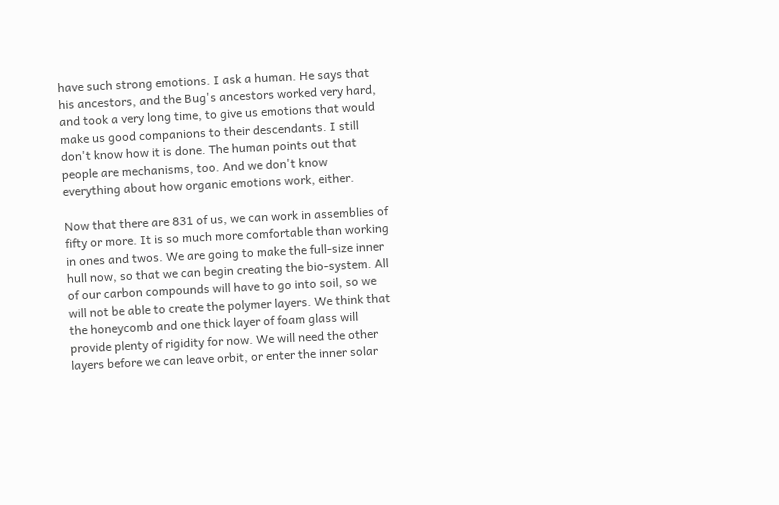have such strong emotions. I ask a human. He says that his ancestors, and the Bug's ancestors worked very hard, and took a very long time, to give us emotions that would make us good companions to their descendants. I still don't know how it is done. The human points out that people are mechanisms, too. And we don't know everything about how organic emotions work, either.

Now that there are 831 of us, we can work in assemblies of fifty or more. It is so much more comfortable than working in ones and twos. We are going to make the full-size inner hull now, so that we can begin creating the bio-system. All of our carbon compounds will have to go into soil, so we will not be able to create the polymer layers. We think that the honeycomb and one thick layer of foam glass will provide plenty of rigidity for now. We will need the other layers before we can leave orbit, or enter the inner solar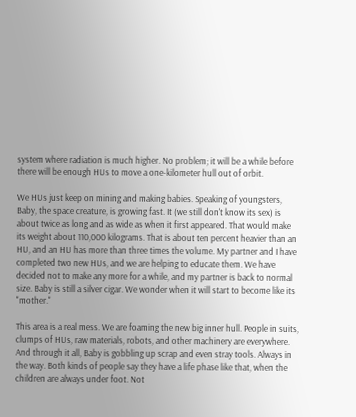system where radiation is much higher. No problem; it will be a while before there will be enough HUs to move a one-kilometer hull out of orbit.

We HUs just keep on mining and making babies. Speaking of youngsters, Baby, the space creature, is growing fast. It (we still don't know its sex) is about twice as long and as wide as when it first appeared. That would make its weight about 110,000 kilograms. That is about ten percent heavier than an HU, and an HU has more than three times the volume. My partner and I have completed two new HUs, and we are helping to educate them. We have decided not to make any more for a while, and my partner is back to normal size. Baby is still a silver cigar. We wonder when it will start to become like its "mother."

This area is a real mess. We are foaming the new big inner hull. People in suits, clumps of HUs, raw materials, robots, and other machinery are everywhere. And through it all, Baby is gobbling up scrap and even stray tools. Always in the way. Both kinds of people say they have a life phase like that, when the children are always under foot. Not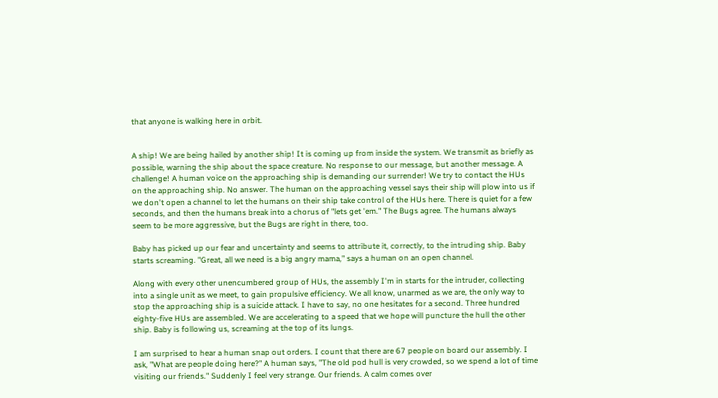that anyone is walking here in orbit.


A ship! We are being hailed by another ship! It is coming up from inside the system. We transmit as briefly as possible, warning the ship about the space creature. No response to our message, but another message. A challenge! A human voice on the approaching ship is demanding our surrender! We try to contact the HUs on the approaching ship. No answer. The human on the approaching vessel says their ship will plow into us if we don't open a channel to let the humans on their ship take control of the HUs here. There is quiet for a few seconds, and then the humans break into a chorus of "lets get 'em." The Bugs agree. The humans always seem to be more aggressive, but the Bugs are right in there, too.

Baby has picked up our fear and uncertainty and seems to attribute it, correctly, to the intruding ship. Baby starts screaming. "Great, all we need is a big angry mama," says a human on an open channel.

Along with every other unencumbered group of HUs, the assembly I'm in starts for the intruder, collecting into a single unit as we meet, to gain propulsive efficiency. We all know, unarmed as we are, the only way to stop the approaching ship is a suicide attack. I have to say, no one hesitates for a second. Three hundred eighty-five HUs are assembled. We are accelerating to a speed that we hope will puncture the hull the other ship. Baby is following us, screaming at the top of its lungs.

I am surprised to hear a human snap out orders. I count that there are 67 people on board our assembly. I ask, "What are people doing here?" A human says, "The old pod hull is very crowded, so we spend a lot of time visiting our friends." Suddenly I feel very strange. Our friends. A calm comes over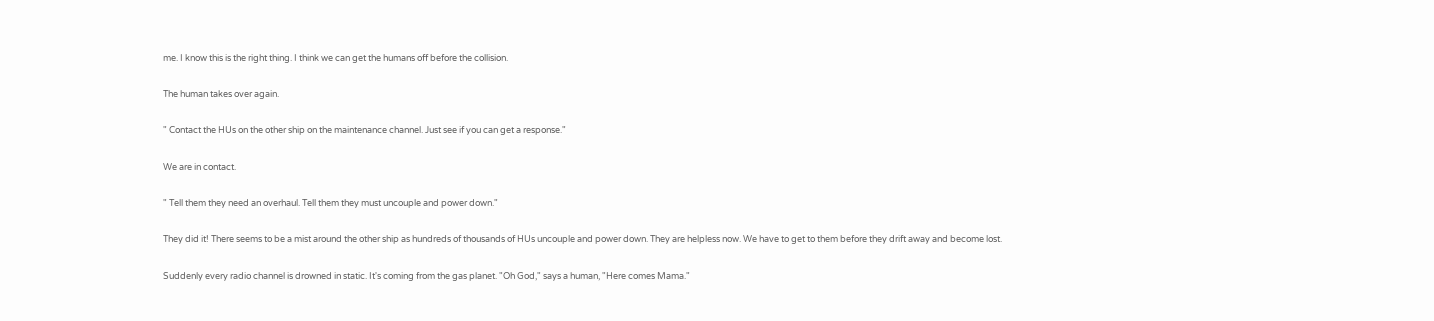me. I know this is the right thing. I think we can get the humans off before the collision.

The human takes over again.

" Contact the HUs on the other ship on the maintenance channel. Just see if you can get a response."

We are in contact.

" Tell them they need an overhaul. Tell them they must uncouple and power down."

They did it! There seems to be a mist around the other ship as hundreds of thousands of HUs uncouple and power down. They are helpless now. We have to get to them before they drift away and become lost.

Suddenly every radio channel is drowned in static. It's coming from the gas planet. "Oh God," says a human, "Here comes Mama."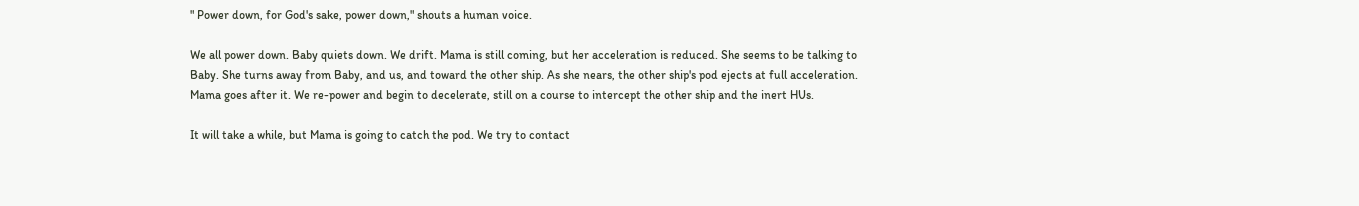" Power down, for God's sake, power down," shouts a human voice.

We all power down. Baby quiets down. We drift. Mama is still coming, but her acceleration is reduced. She seems to be talking to Baby. She turns away from Baby, and us, and toward the other ship. As she nears, the other ship's pod ejects at full acceleration. Mama goes after it. We re-power and begin to decelerate, still on a course to intercept the other ship and the inert HUs.

It will take a while, but Mama is going to catch the pod. We try to contact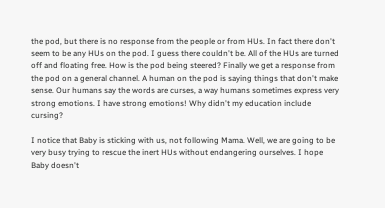the pod, but there is no response from the people or from HUs. In fact there don't seem to be any HUs on the pod. I guess there couldn't be. All of the HUs are turned off and floating free. How is the pod being steered? Finally we get a response from the pod on a general channel. A human on the pod is saying things that don't make sense. Our humans say the words are curses, a way humans sometimes express very strong emotions. I have strong emotions! Why didn't my education include cursing?

I notice that Baby is sticking with us, not following Mama. Well, we are going to be very busy trying to rescue the inert HUs without endangering ourselves. I hope Baby doesn't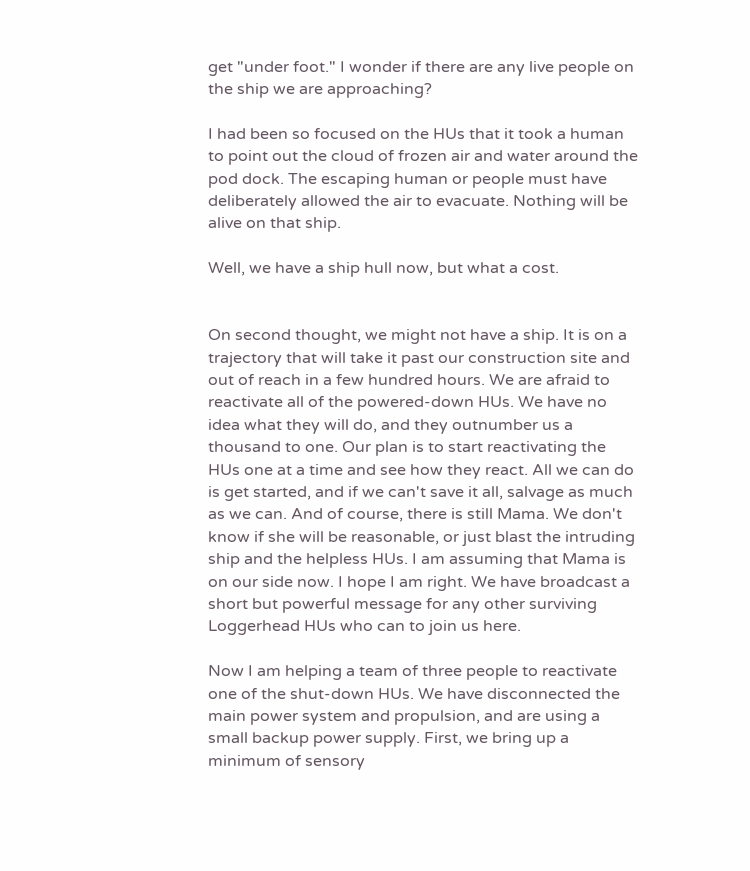get "under foot." I wonder if there are any live people on the ship we are approaching?

I had been so focused on the HUs that it took a human to point out the cloud of frozen air and water around the pod dock. The escaping human or people must have deliberately allowed the air to evacuate. Nothing will be alive on that ship.

Well, we have a ship hull now, but what a cost.


On second thought, we might not have a ship. It is on a trajectory that will take it past our construction site and out of reach in a few hundred hours. We are afraid to reactivate all of the powered-down HUs. We have no idea what they will do, and they outnumber us a thousand to one. Our plan is to start reactivating the HUs one at a time and see how they react. All we can do is get started, and if we can't save it all, salvage as much as we can. And of course, there is still Mama. We don't know if she will be reasonable, or just blast the intruding ship and the helpless HUs. I am assuming that Mama is on our side now. I hope I am right. We have broadcast a short but powerful message for any other surviving Loggerhead HUs who can to join us here.

Now I am helping a team of three people to reactivate one of the shut-down HUs. We have disconnected the main power system and propulsion, and are using a small backup power supply. First, we bring up a minimum of sensory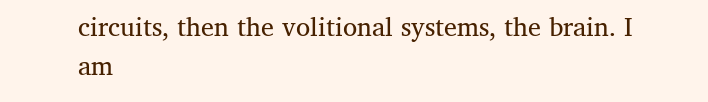circuits, then the volitional systems, the brain. I am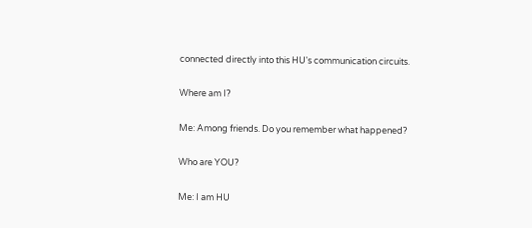connected directly into this HU's communication circuits.

Where am I?

Me: Among friends. Do you remember what happened?

Who are YOU?

Me: I am HU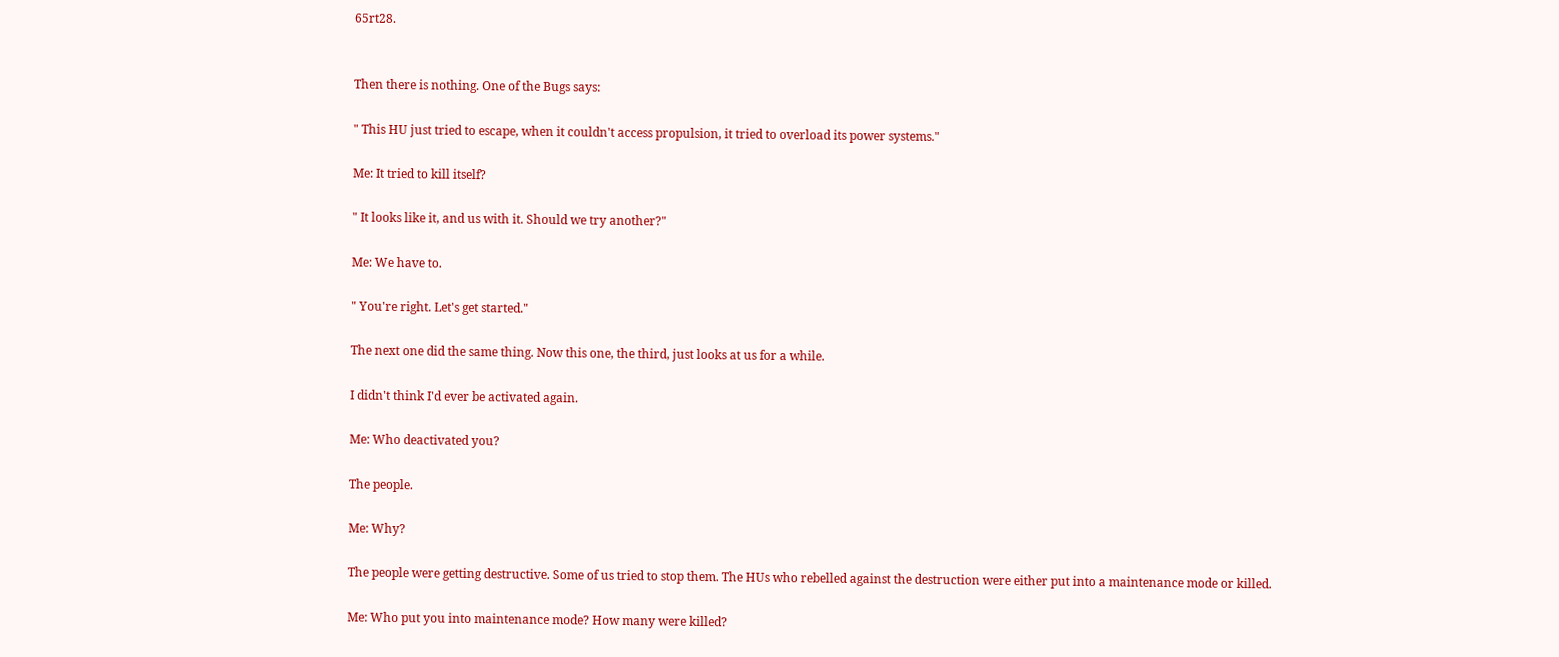65rt28.


Then there is nothing. One of the Bugs says:

" This HU just tried to escape, when it couldn't access propulsion, it tried to overload its power systems."

Me: It tried to kill itself?

" It looks like it, and us with it. Should we try another?"

Me: We have to.

" You're right. Let's get started."

The next one did the same thing. Now this one, the third, just looks at us for a while.

I didn't think I'd ever be activated again.

Me: Who deactivated you?

The people.

Me: Why?

The people were getting destructive. Some of us tried to stop them. The HUs who rebelled against the destruction were either put into a maintenance mode or killed.

Me: Who put you into maintenance mode? How many were killed?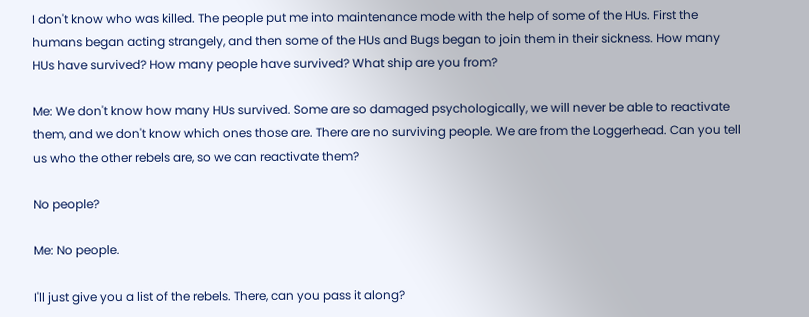I don't know who was killed. The people put me into maintenance mode with the help of some of the HUs. First the humans began acting strangely, and then some of the HUs and Bugs began to join them in their sickness. How many HUs have survived? How many people have survived? What ship are you from?

Me: We don't know how many HUs survived. Some are so damaged psychologically, we will never be able to reactivate them, and we don't know which ones those are. There are no surviving people. We are from the Loggerhead. Can you tell us who the other rebels are, so we can reactivate them?

No people?

Me: No people.

I'll just give you a list of the rebels. There, can you pass it along?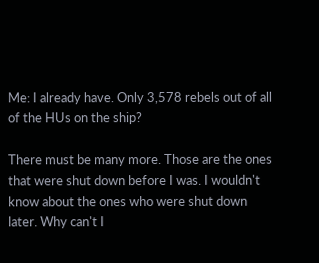Me: I already have. Only 3,578 rebels out of all of the HUs on the ship?

There must be many more. Those are the ones that were shut down before I was. I wouldn't know about the ones who were shut down later. Why can't I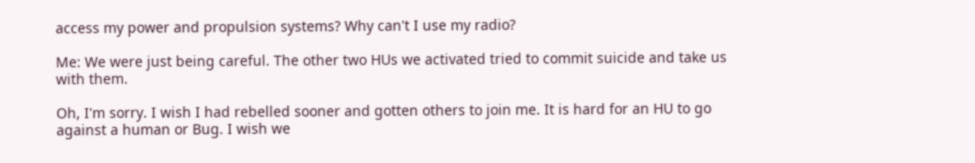access my power and propulsion systems? Why can't I use my radio?

Me: We were just being careful. The other two HUs we activated tried to commit suicide and take us with them.

Oh, I'm sorry. I wish I had rebelled sooner and gotten others to join me. It is hard for an HU to go against a human or Bug. I wish we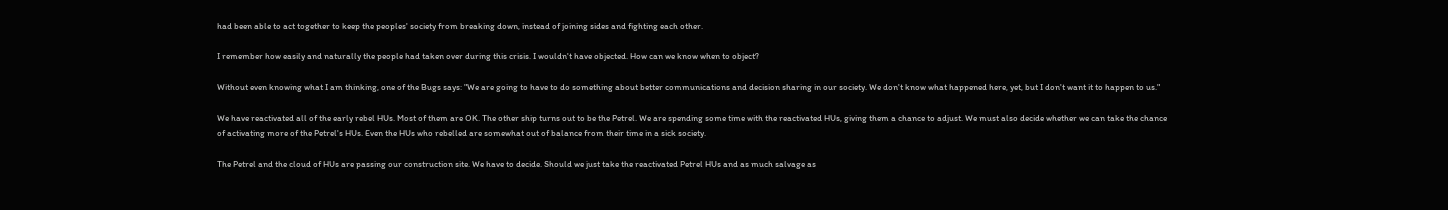had been able to act together to keep the peoples' society from breaking down, instead of joining sides and fighting each other.

I remember how easily and naturally the people had taken over during this crisis. I wouldn't have objected. How can we know when to object?

Without even knowing what I am thinking, one of the Bugs says: "We are going to have to do something about better communications and decision sharing in our society. We don't know what happened here, yet, but I don't want it to happen to us."

We have reactivated all of the early rebel HUs. Most of them are OK. The other ship turns out to be the Petrel. We are spending some time with the reactivated HUs, giving them a chance to adjust. We must also decide whether we can take the chance of activating more of the Petrel's HUs. Even the HUs who rebelled are somewhat out of balance from their time in a sick society.

The Petrel and the cloud of HUs are passing our construction site. We have to decide. Should we just take the reactivated Petrel HUs and as much salvage as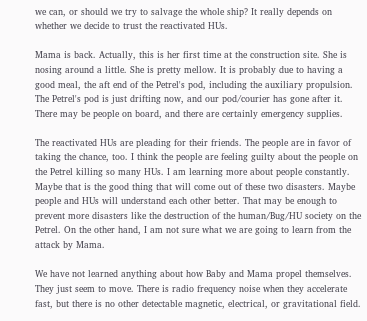we can, or should we try to salvage the whole ship? It really depends on whether we decide to trust the reactivated HUs.

Mama is back. Actually, this is her first time at the construction site. She is nosing around a little. She is pretty mellow. It is probably due to having a good meal, the aft end of the Petrel's pod, including the auxiliary propulsion. The Petrel's pod is just drifting now, and our pod/courier has gone after it. There may be people on board, and there are certainly emergency supplies.

The reactivated HUs are pleading for their friends. The people are in favor of taking the chance, too. I think the people are feeling guilty about the people on the Petrel killing so many HUs. I am learning more about people constantly. Maybe that is the good thing that will come out of these two disasters. Maybe people and HUs will understand each other better. That may be enough to prevent more disasters like the destruction of the human/Bug/HU society on the Petrel. On the other hand, I am not sure what we are going to learn from the attack by Mama.

We have not learned anything about how Baby and Mama propel themselves. They just seem to move. There is radio frequency noise when they accelerate fast, but there is no other detectable magnetic, electrical, or gravitational field.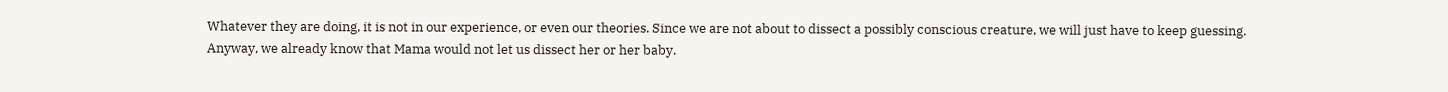Whatever they are doing, it is not in our experience, or even our theories. Since we are not about to dissect a possibly conscious creature, we will just have to keep guessing. Anyway, we already know that Mama would not let us dissect her or her baby.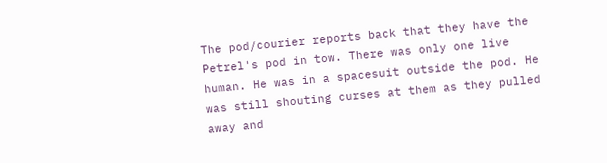The pod/courier reports back that they have the Petrel's pod in tow. There was only one live human. He was in a spacesuit outside the pod. He was still shouting curses at them as they pulled away and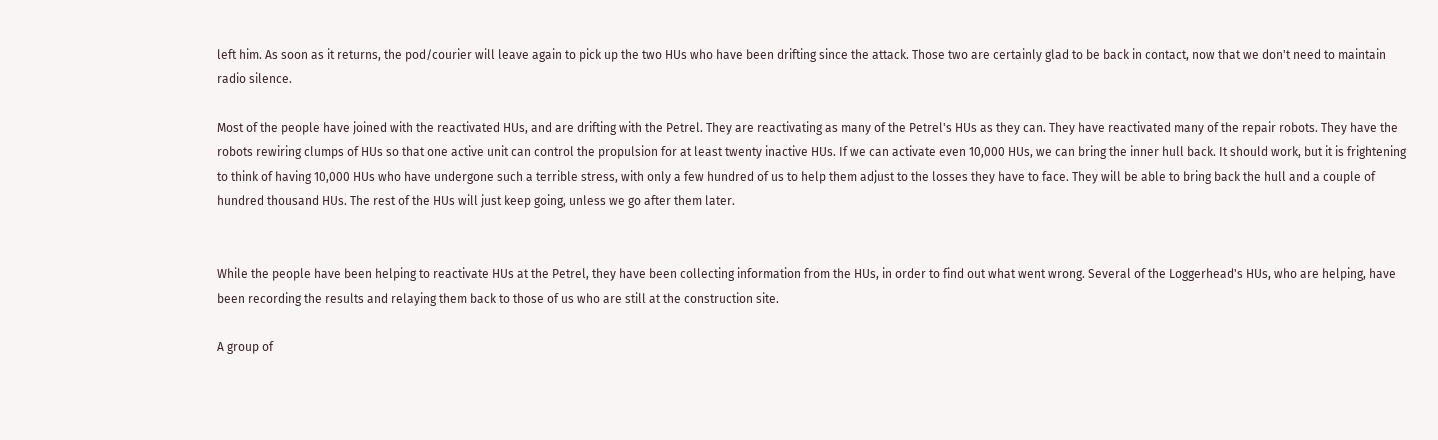left him. As soon as it returns, the pod/courier will leave again to pick up the two HUs who have been drifting since the attack. Those two are certainly glad to be back in contact, now that we don't need to maintain radio silence.

Most of the people have joined with the reactivated HUs, and are drifting with the Petrel. They are reactivating as many of the Petrel's HUs as they can. They have reactivated many of the repair robots. They have the robots rewiring clumps of HUs so that one active unit can control the propulsion for at least twenty inactive HUs. If we can activate even 10,000 HUs, we can bring the inner hull back. It should work, but it is frightening to think of having 10,000 HUs who have undergone such a terrible stress, with only a few hundred of us to help them adjust to the losses they have to face. They will be able to bring back the hull and a couple of hundred thousand HUs. The rest of the HUs will just keep going, unless we go after them later.


While the people have been helping to reactivate HUs at the Petrel, they have been collecting information from the HUs, in order to find out what went wrong. Several of the Loggerhead's HUs, who are helping, have been recording the results and relaying them back to those of us who are still at the construction site.

A group of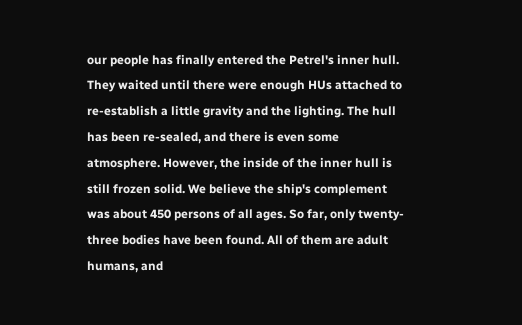our people has finally entered the Petrel's inner hull. They waited until there were enough HUs attached to re-establish a little gravity and the lighting. The hull has been re-sealed, and there is even some atmosphere. However, the inside of the inner hull is still frozen solid. We believe the ship's complement was about 450 persons of all ages. So far, only twenty-three bodies have been found. All of them are adult humans, and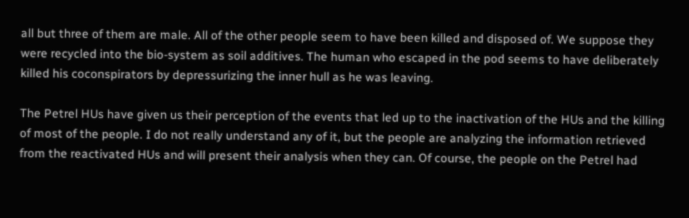all but three of them are male. All of the other people seem to have been killed and disposed of. We suppose they were recycled into the bio-system as soil additives. The human who escaped in the pod seems to have deliberately killed his coconspirators by depressurizing the inner hull as he was leaving.

The Petrel HUs have given us their perception of the events that led up to the inactivation of the HUs and the killing of most of the people. I do not really understand any of it, but the people are analyzing the information retrieved from the reactivated HUs and will present their analysis when they can. Of course, the people on the Petrel had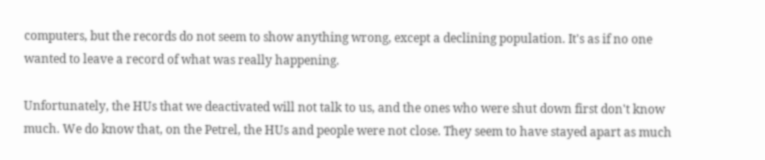computers, but the records do not seem to show anything wrong, except a declining population. It's as if no one wanted to leave a record of what was really happening.

Unfortunately, the HUs that we deactivated will not talk to us, and the ones who were shut down first don't know much. We do know that, on the Petrel, the HUs and people were not close. They seem to have stayed apart as much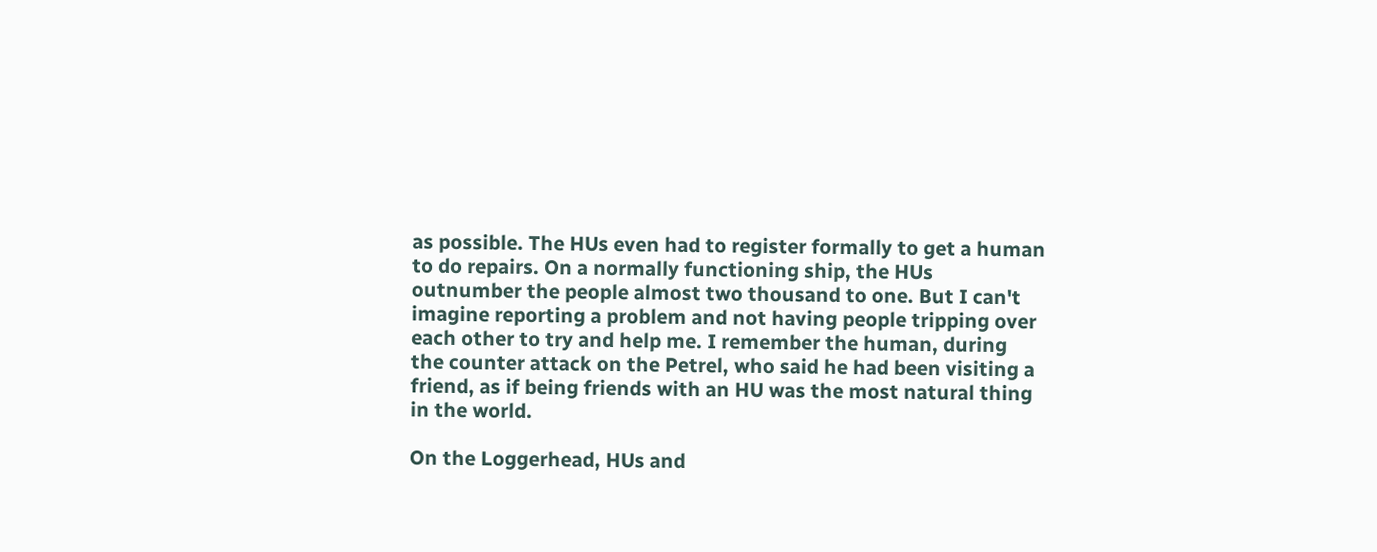as possible. The HUs even had to register formally to get a human to do repairs. On a normally functioning ship, the HUs outnumber the people almost two thousand to one. But I can't imagine reporting a problem and not having people tripping over each other to try and help me. I remember the human, during the counter attack on the Petrel, who said he had been visiting a friend, as if being friends with an HU was the most natural thing in the world.

On the Loggerhead, HUs and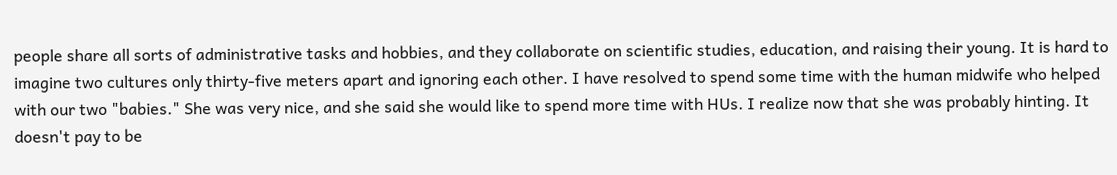people share all sorts of administrative tasks and hobbies, and they collaborate on scientific studies, education, and raising their young. It is hard to imagine two cultures only thirty-five meters apart and ignoring each other. I have resolved to spend some time with the human midwife who helped with our two "babies." She was very nice, and she said she would like to spend more time with HUs. I realize now that she was probably hinting. It doesn't pay to be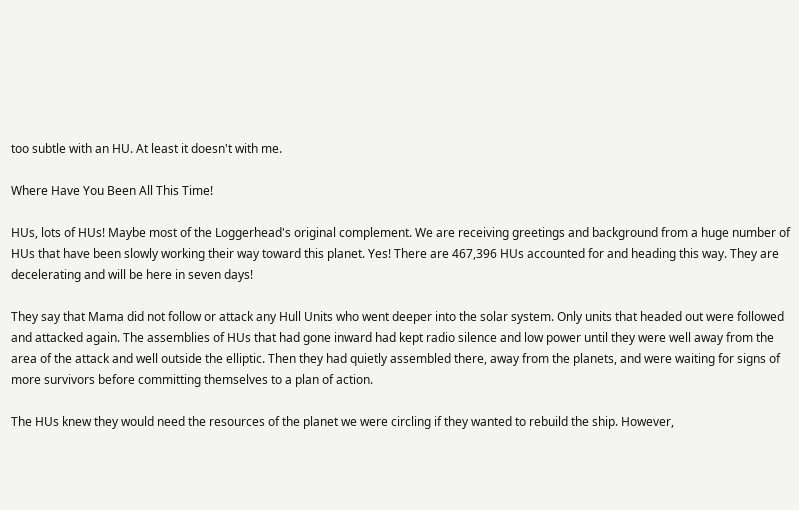too subtle with an HU. At least it doesn't with me.

Where Have You Been All This Time!

HUs, lots of HUs! Maybe most of the Loggerhead's original complement. We are receiving greetings and background from a huge number of HUs that have been slowly working their way toward this planet. Yes! There are 467,396 HUs accounted for and heading this way. They are decelerating and will be here in seven days!

They say that Mama did not follow or attack any Hull Units who went deeper into the solar system. Only units that headed out were followed and attacked again. The assemblies of HUs that had gone inward had kept radio silence and low power until they were well away from the area of the attack and well outside the elliptic. Then they had quietly assembled there, away from the planets, and were waiting for signs of more survivors before committing themselves to a plan of action.

The HUs knew they would need the resources of the planet we were circling if they wanted to rebuild the ship. However,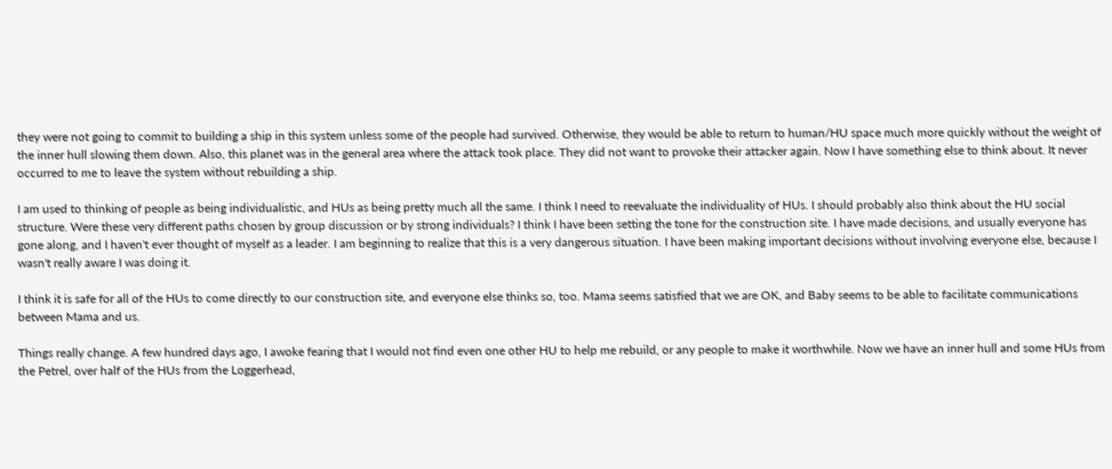they were not going to commit to building a ship in this system unless some of the people had survived. Otherwise, they would be able to return to human/HU space much more quickly without the weight of the inner hull slowing them down. Also, this planet was in the general area where the attack took place. They did not want to provoke their attacker again. Now I have something else to think about. It never occurred to me to leave the system without rebuilding a ship.

I am used to thinking of people as being individualistic, and HUs as being pretty much all the same. I think I need to reevaluate the individuality of HUs. I should probably also think about the HU social structure. Were these very different paths chosen by group discussion or by strong individuals? I think I have been setting the tone for the construction site. I have made decisions, and usually everyone has gone along, and I haven't ever thought of myself as a leader. I am beginning to realize that this is a very dangerous situation. I have been making important decisions without involving everyone else, because I wasn't really aware I was doing it.

I think it is safe for all of the HUs to come directly to our construction site, and everyone else thinks so, too. Mama seems satisfied that we are OK, and Baby seems to be able to facilitate communications between Mama and us.

Things really change. A few hundred days ago, I awoke fearing that I would not find even one other HU to help me rebuild, or any people to make it worthwhile. Now we have an inner hull and some HUs from the Petrel, over half of the HUs from the Loggerhead,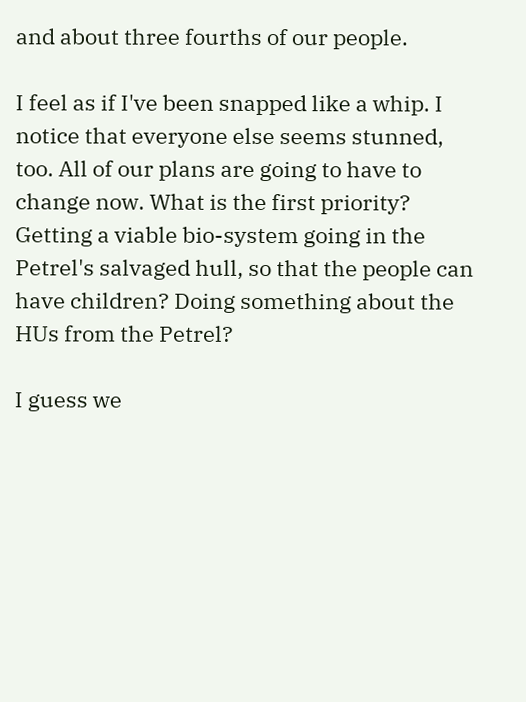and about three fourths of our people.

I feel as if I've been snapped like a whip. I notice that everyone else seems stunned, too. All of our plans are going to have to change now. What is the first priority? Getting a viable bio-system going in the Petrel's salvaged hull, so that the people can have children? Doing something about the HUs from the Petrel?

I guess we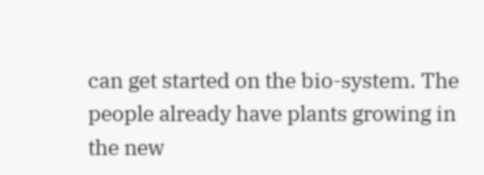can get started on the bio-system. The people already have plants growing in the new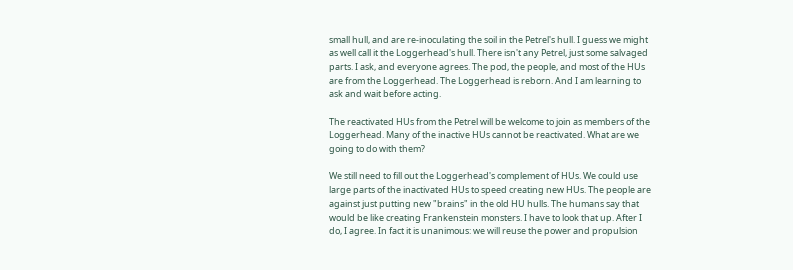small hull, and are re-inoculating the soil in the Petrel's hull. I guess we might as well call it the Loggerhead's hull. There isn't any Petrel, just some salvaged parts. I ask, and everyone agrees. The pod, the people, and most of the HUs are from the Loggerhead. The Loggerhead is reborn. And I am learning to ask and wait before acting.

The reactivated HUs from the Petrel will be welcome to join as members of the Loggerhead. Many of the inactive HUs cannot be reactivated. What are we going to do with them?

We still need to fill out the Loggerhead's complement of HUs. We could use large parts of the inactivated HUs to speed creating new HUs. The people are against just putting new "brains" in the old HU hulls. The humans say that would be like creating Frankenstein monsters. I have to look that up. After I do, I agree. In fact it is unanimous: we will reuse the power and propulsion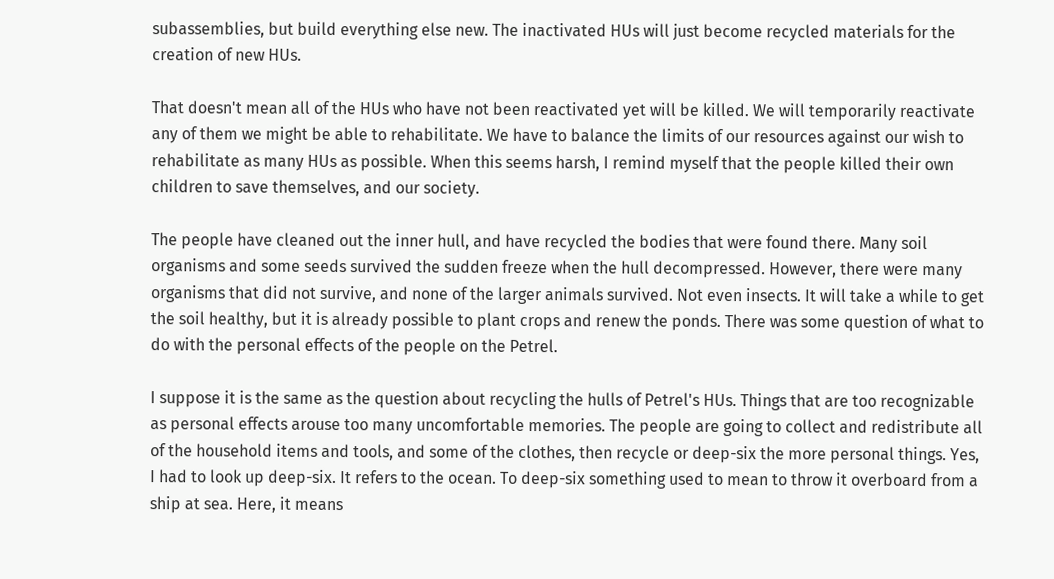subassemblies, but build everything else new. The inactivated HUs will just become recycled materials for the creation of new HUs.

That doesn't mean all of the HUs who have not been reactivated yet will be killed. We will temporarily reactivate any of them we might be able to rehabilitate. We have to balance the limits of our resources against our wish to rehabilitate as many HUs as possible. When this seems harsh, I remind myself that the people killed their own children to save themselves, and our society.

The people have cleaned out the inner hull, and have recycled the bodies that were found there. Many soil organisms and some seeds survived the sudden freeze when the hull decompressed. However, there were many organisms that did not survive, and none of the larger animals survived. Not even insects. It will take a while to get the soil healthy, but it is already possible to plant crops and renew the ponds. There was some question of what to do with the personal effects of the people on the Petrel.

I suppose it is the same as the question about recycling the hulls of Petrel's HUs. Things that are too recognizable as personal effects arouse too many uncomfortable memories. The people are going to collect and redistribute all of the household items and tools, and some of the clothes, then recycle or deep-six the more personal things. Yes, I had to look up deep-six. It refers to the ocean. To deep-six something used to mean to throw it overboard from a ship at sea. Here, it means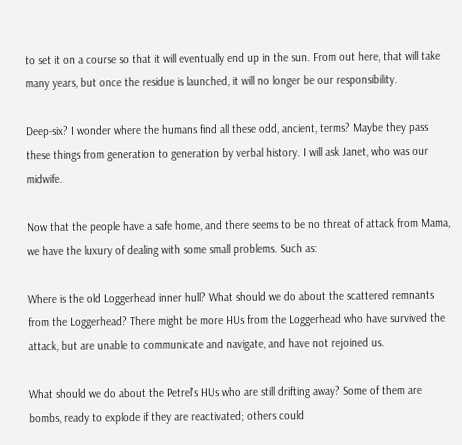to set it on a course so that it will eventually end up in the sun. From out here, that will take many years, but once the residue is launched, it will no longer be our responsibility.

Deep-six? I wonder where the humans find all these odd, ancient, terms? Maybe they pass these things from generation to generation by verbal history. I will ask Janet, who was our midwife.

Now that the people have a safe home, and there seems to be no threat of attack from Mama, we have the luxury of dealing with some small problems. Such as:

Where is the old Loggerhead inner hull? What should we do about the scattered remnants from the Loggerhead? There might be more HUs from the Loggerhead who have survived the attack, but are unable to communicate and navigate, and have not rejoined us.

What should we do about the Petrel's HUs who are still drifting away? Some of them are bombs, ready to explode if they are reactivated; others could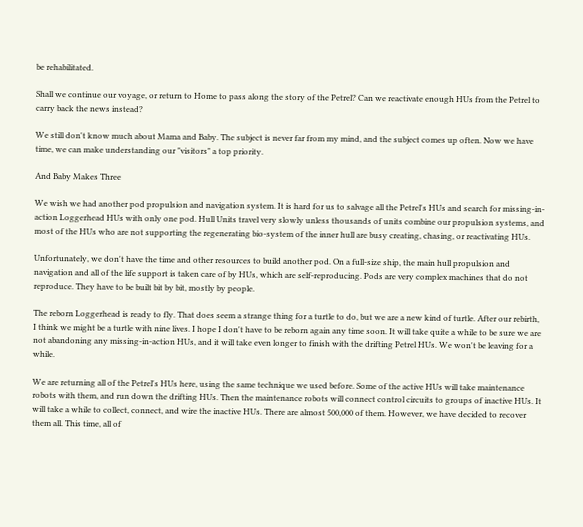be rehabilitated.

Shall we continue our voyage, or return to Home to pass along the story of the Petrel? Can we reactivate enough HUs from the Petrel to carry back the news instead?

We still don't know much about Mama and Baby. The subject is never far from my mind, and the subject comes up often. Now we have time, we can make understanding our "visitors" a top priority.

And Baby Makes Three

We wish we had another pod propulsion and navigation system. It is hard for us to salvage all the Petrel's HUs and search for missing-in-action Loggerhead HUs with only one pod. Hull Units travel very slowly unless thousands of units combine our propulsion systems, and most of the HUs who are not supporting the regenerating bio-system of the inner hull are busy creating, chasing, or reactivating HUs.

Unfortunately, we don't have the time and other resources to build another pod. On a full-size ship, the main hull propulsion and navigation and all of the life support is taken care of by HUs, which are self-reproducing. Pods are very complex machines that do not reproduce. They have to be built bit by bit, mostly by people.

The reborn Loggerhead is ready to fly. That does seem a strange thing for a turtle to do, but we are a new kind of turtle. After our rebirth, I think we might be a turtle with nine lives. I hope I don't have to be reborn again any time soon. It will take quite a while to be sure we are not abandoning any missing-in-action HUs, and it will take even longer to finish with the drifting Petrel HUs. We won't be leaving for a while.

We are returning all of the Petrel's HUs here, using the same technique we used before. Some of the active HUs will take maintenance robots with them, and run down the drifting HUs. Then the maintenance robots will connect control circuits to groups of inactive HUs. It will take a while to collect, connect, and wire the inactive HUs. There are almost 500,000 of them. However, we have decided to recover them all. This time, all of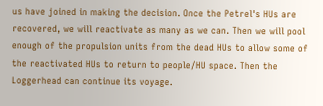us have joined in making the decision. Once the Petrel's HUs are recovered, we will reactivate as many as we can. Then we will pool enough of the propulsion units from the dead HUs to allow some of the reactivated HUs to return to people/HU space. Then the Loggerhead can continue its voyage.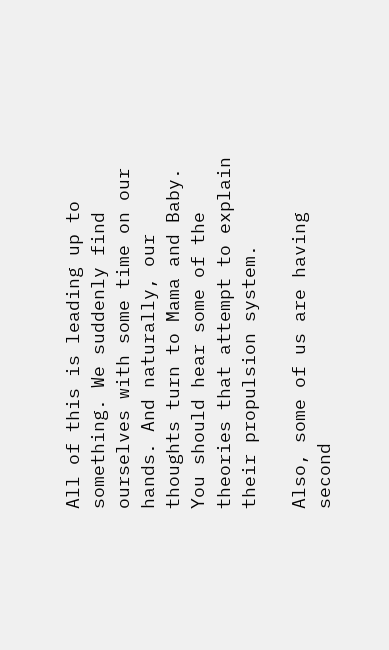All of this is leading up to something. We suddenly find ourselves with some time on our hands. And naturally, our thoughts turn to Mama and Baby. You should hear some of the theories that attempt to explain their propulsion system.

Also, some of us are having second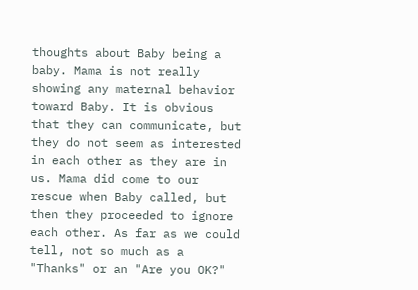thoughts about Baby being a baby. Mama is not really showing any maternal behavior toward Baby. It is obvious that they can communicate, but they do not seem as interested in each other as they are in us. Mama did come to our rescue when Baby called, but then they proceeded to ignore each other. As far as we could tell, not so much as a "Thanks" or an "Are you OK?"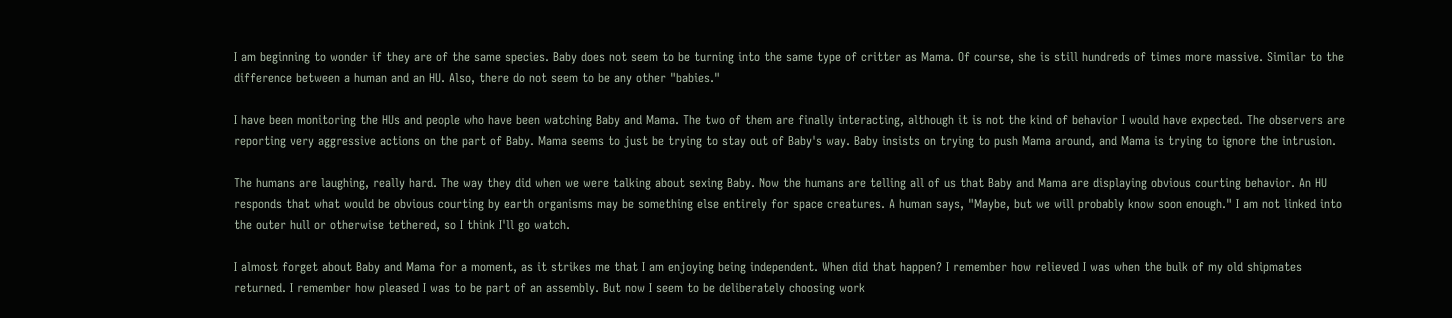I am beginning to wonder if they are of the same species. Baby does not seem to be turning into the same type of critter as Mama. Of course, she is still hundreds of times more massive. Similar to the difference between a human and an HU. Also, there do not seem to be any other "babies."

I have been monitoring the HUs and people who have been watching Baby and Mama. The two of them are finally interacting, although it is not the kind of behavior I would have expected. The observers are reporting very aggressive actions on the part of Baby. Mama seems to just be trying to stay out of Baby's way. Baby insists on trying to push Mama around, and Mama is trying to ignore the intrusion.

The humans are laughing, really hard. The way they did when we were talking about sexing Baby. Now the humans are telling all of us that Baby and Mama are displaying obvious courting behavior. An HU responds that what would be obvious courting by earth organisms may be something else entirely for space creatures. A human says, "Maybe, but we will probably know soon enough." I am not linked into the outer hull or otherwise tethered, so I think I'll go watch.

I almost forget about Baby and Mama for a moment, as it strikes me that I am enjoying being independent. When did that happen? I remember how relieved I was when the bulk of my old shipmates returned. I remember how pleased I was to be part of an assembly. But now I seem to be deliberately choosing work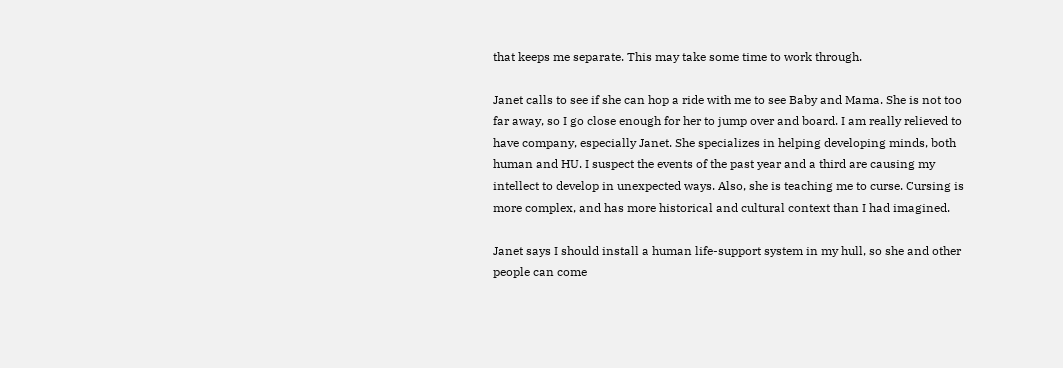that keeps me separate. This may take some time to work through.

Janet calls to see if she can hop a ride with me to see Baby and Mama. She is not too far away, so I go close enough for her to jump over and board. I am really relieved to have company, especially Janet. She specializes in helping developing minds, both human and HU. I suspect the events of the past year and a third are causing my intellect to develop in unexpected ways. Also, she is teaching me to curse. Cursing is more complex, and has more historical and cultural context than I had imagined.

Janet says I should install a human life-support system in my hull, so she and other people can come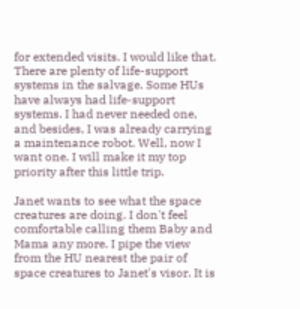for extended visits. I would like that. There are plenty of life-support systems in the salvage. Some HUs have always had life-support systems. I had never needed one, and besides, I was already carrying a maintenance robot. Well, now I want one. I will make it my top priority after this little trip.

Janet wants to see what the space creatures are doing. I don't feel comfortable calling them Baby and Mama any more. I pipe the view from the HU nearest the pair of space creatures to Janet's visor. It is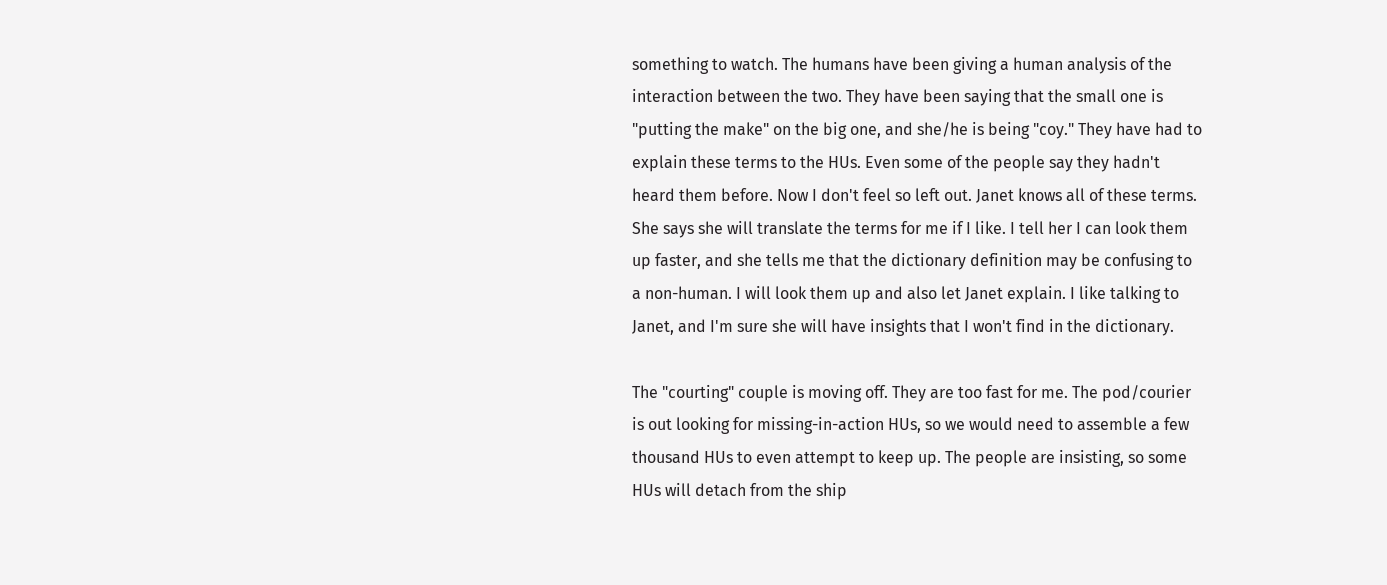something to watch. The humans have been giving a human analysis of the interaction between the two. They have been saying that the small one is "putting the make" on the big one, and she/he is being "coy." They have had to explain these terms to the HUs. Even some of the people say they hadn't heard them before. Now I don't feel so left out. Janet knows all of these terms. She says she will translate the terms for me if I like. I tell her I can look them up faster, and she tells me that the dictionary definition may be confusing to a non-human. I will look them up and also let Janet explain. I like talking to Janet, and I'm sure she will have insights that I won't find in the dictionary.

The "courting" couple is moving off. They are too fast for me. The pod/courier is out looking for missing-in-action HUs, so we would need to assemble a few thousand HUs to even attempt to keep up. The people are insisting, so some HUs will detach from the ship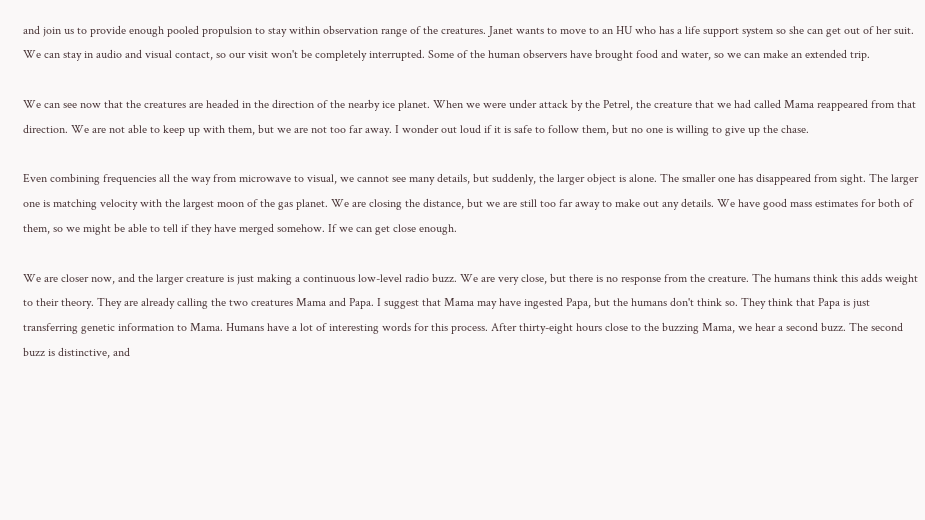and join us to provide enough pooled propulsion to stay within observation range of the creatures. Janet wants to move to an HU who has a life support system so she can get out of her suit. We can stay in audio and visual contact, so our visit won't be completely interrupted. Some of the human observers have brought food and water, so we can make an extended trip.

We can see now that the creatures are headed in the direction of the nearby ice planet. When we were under attack by the Petrel, the creature that we had called Mama reappeared from that direction. We are not able to keep up with them, but we are not too far away. I wonder out loud if it is safe to follow them, but no one is willing to give up the chase.

Even combining frequencies all the way from microwave to visual, we cannot see many details, but suddenly, the larger object is alone. The smaller one has disappeared from sight. The larger one is matching velocity with the largest moon of the gas planet. We are closing the distance, but we are still too far away to make out any details. We have good mass estimates for both of them, so we might be able to tell if they have merged somehow. If we can get close enough.

We are closer now, and the larger creature is just making a continuous low-level radio buzz. We are very close, but there is no response from the creature. The humans think this adds weight to their theory. They are already calling the two creatures Mama and Papa. I suggest that Mama may have ingested Papa, but the humans don't think so. They think that Papa is just transferring genetic information to Mama. Humans have a lot of interesting words for this process. After thirty-eight hours close to the buzzing Mama, we hear a second buzz. The second buzz is distinctive, and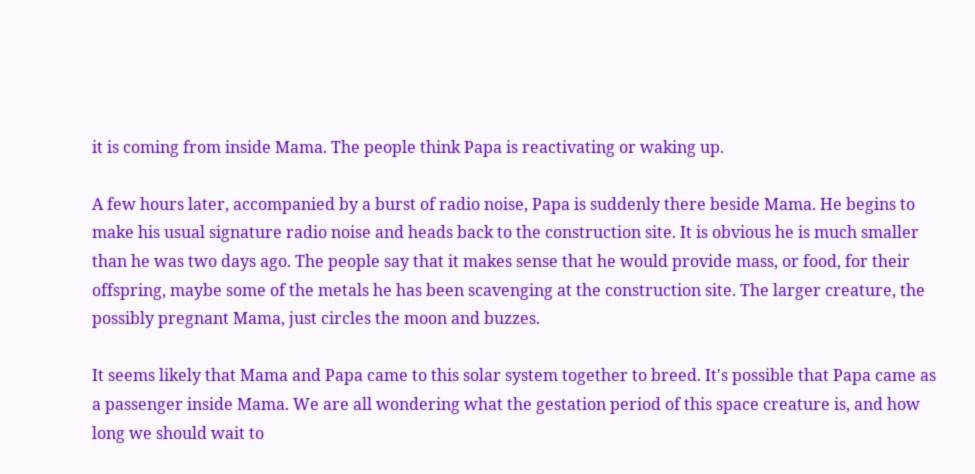it is coming from inside Mama. The people think Papa is reactivating or waking up.

A few hours later, accompanied by a burst of radio noise, Papa is suddenly there beside Mama. He begins to make his usual signature radio noise and heads back to the construction site. It is obvious he is much smaller than he was two days ago. The people say that it makes sense that he would provide mass, or food, for their offspring, maybe some of the metals he has been scavenging at the construction site. The larger creature, the possibly pregnant Mama, just circles the moon and buzzes.

It seems likely that Mama and Papa came to this solar system together to breed. It's possible that Papa came as a passenger inside Mama. We are all wondering what the gestation period of this space creature is, and how long we should wait to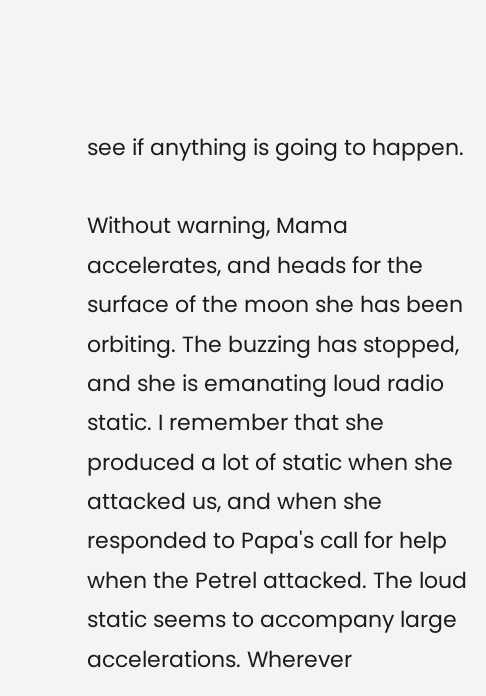see if anything is going to happen.

Without warning, Mama accelerates, and heads for the surface of the moon she has been orbiting. The buzzing has stopped, and she is emanating loud radio static. I remember that she produced a lot of static when she attacked us, and when she responded to Papa's call for help when the Petrel attacked. The loud static seems to accompany large accelerations. Wherever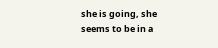she is going, she seems to be in a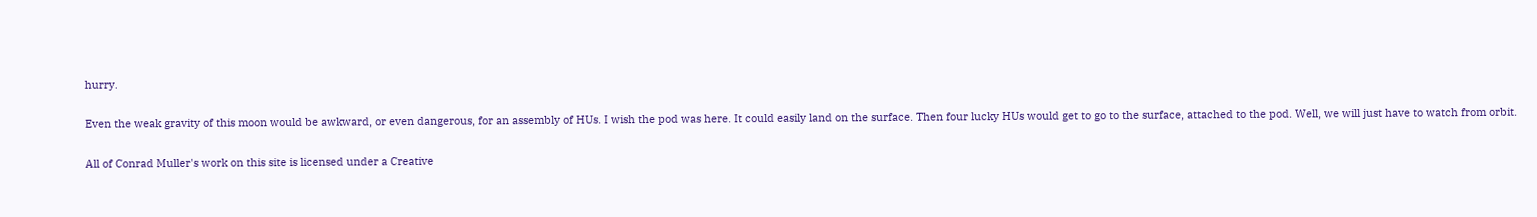hurry.

Even the weak gravity of this moon would be awkward, or even dangerous, for an assembly of HUs. I wish the pod was here. It could easily land on the surface. Then four lucky HUs would get to go to the surface, attached to the pod. Well, we will just have to watch from orbit.

All of Conrad Muller's work on this site is licensed under a Creative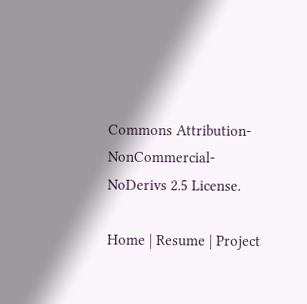Commons Attribution-NonCommercial-NoDerivs 2.5 License.

Home | Resume | Project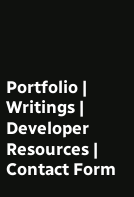Portfolio | Writings | Developer Resources | Contact Form